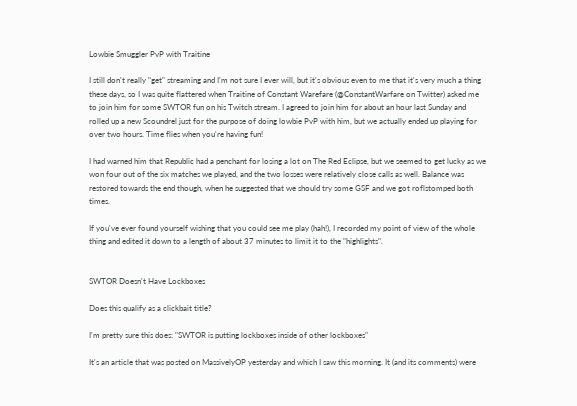Lowbie Smuggler PvP with Traitine

I still don't really "get" streaming and I'm not sure I ever will, but it's obvious even to me that it's very much a thing these days, so I was quite flattered when Traitine of Constant Warefare (@ConstantWarfare on Twitter) asked me to join him for some SWTOR fun on his Twitch stream. I agreed to join him for about an hour last Sunday and rolled up a new Scoundrel just for the purpose of doing lowbie PvP with him, but we actually ended up playing for over two hours. Time flies when you're having fun!

I had warned him that Republic had a penchant for losing a lot on The Red Eclipse, but we seemed to get lucky as we won four out of the six matches we played, and the two losses were relatively close calls as well. Balance was restored towards the end though, when he suggested that we should try some GSF and we got roflstomped both times.

If you've ever found yourself wishing that you could see me play (hah!), I recorded my point of view of the whole thing and edited it down to a length of about 37 minutes to limit it to the "highlights".


SWTOR Doesn't Have Lockboxes

Does this qualify as a clickbait title?

I'm pretty sure this does: "SWTOR is putting lockboxes inside of other lockboxes"

It's an article that was posted on MassivelyOP yesterday and which I saw this morning. It (and its comments) were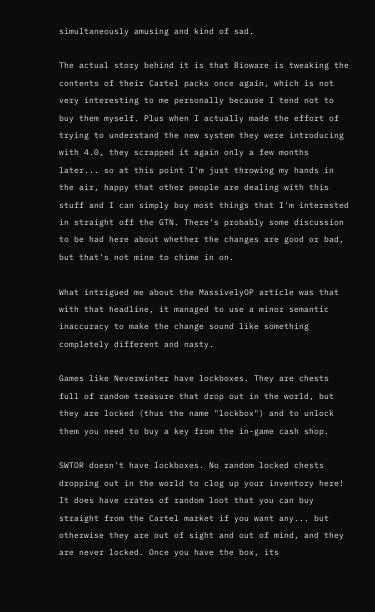simultaneously amusing and kind of sad.

The actual story behind it is that Bioware is tweaking the contents of their Cartel packs once again, which is not very interesting to me personally because I tend not to buy them myself. Plus when I actually made the effort of trying to understand the new system they were introducing with 4.0, they scrapped it again only a few months later... so at this point I'm just throwing my hands in the air, happy that other people are dealing with this stuff and I can simply buy most things that I'm interested in straight off the GTN. There's probably some discussion to be had here about whether the changes are good or bad, but that's not mine to chime in on.

What intrigued me about the MassivelyOP article was that with that headline, it managed to use a minor semantic inaccuracy to make the change sound like something completely different and nasty.

Games like Neverwinter have lockboxes. They are chests full of random treasure that drop out in the world, but they are locked (thus the name "lockbox") and to unlock them you need to buy a key from the in-game cash shop.

SWTOR doesn't have lockboxes. No random locked chests dropping out in the world to clog up your inventory here! It does have crates of random loot that you can buy straight from the Cartel market if you want any... but otherwise they are out of sight and out of mind, and they are never locked. Once you have the box, its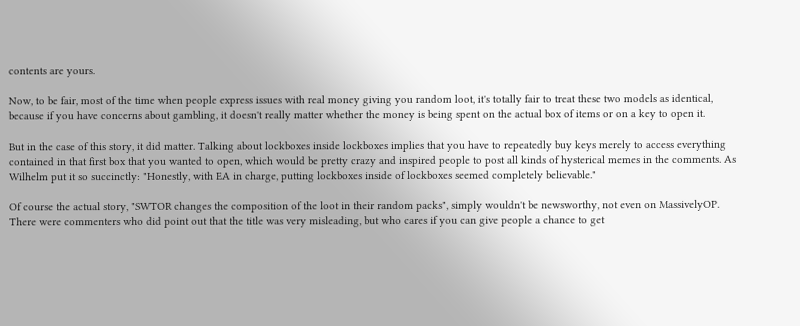contents are yours.

Now, to be fair, most of the time when people express issues with real money giving you random loot, it's totally fair to treat these two models as identical, because if you have concerns about gambling, it doesn't really matter whether the money is being spent on the actual box of items or on a key to open it.

But in the case of this story, it did matter. Talking about lockboxes inside lockboxes implies that you have to repeatedly buy keys merely to access everything contained in that first box that you wanted to open, which would be pretty crazy and inspired people to post all kinds of hysterical memes in the comments. As Wilhelm put it so succinctly: "Honestly, with EA in charge, putting lockboxes inside of lockboxes seemed completely believable."

Of course the actual story, "SWTOR changes the composition of the loot in their random packs", simply wouldn't be newsworthy, not even on MassivelyOP. There were commenters who did point out that the title was very misleading, but who cares if you can give people a chance to get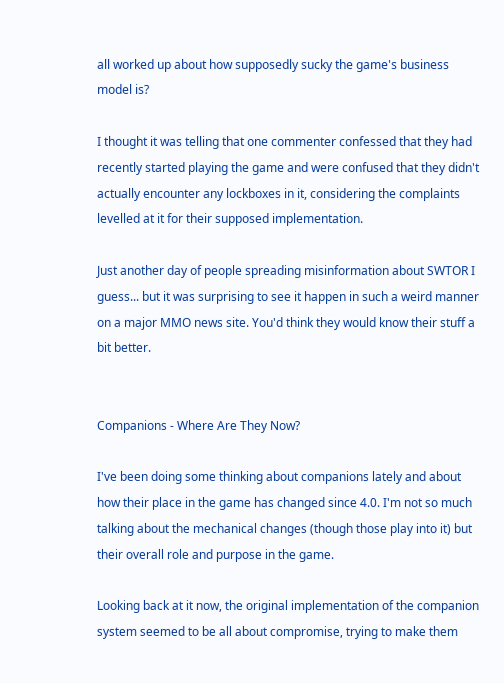all worked up about how supposedly sucky the game's business model is?

I thought it was telling that one commenter confessed that they had recently started playing the game and were confused that they didn't actually encounter any lockboxes in it, considering the complaints levelled at it for their supposed implementation.

Just another day of people spreading misinformation about SWTOR I guess... but it was surprising to see it happen in such a weird manner on a major MMO news site. You'd think they would know their stuff a bit better.


Companions - Where Are They Now?

I've been doing some thinking about companions lately and about how their place in the game has changed since 4.0. I'm not so much talking about the mechanical changes (though those play into it) but their overall role and purpose in the game.

Looking back at it now, the original implementation of the companion system seemed to be all about compromise, trying to make them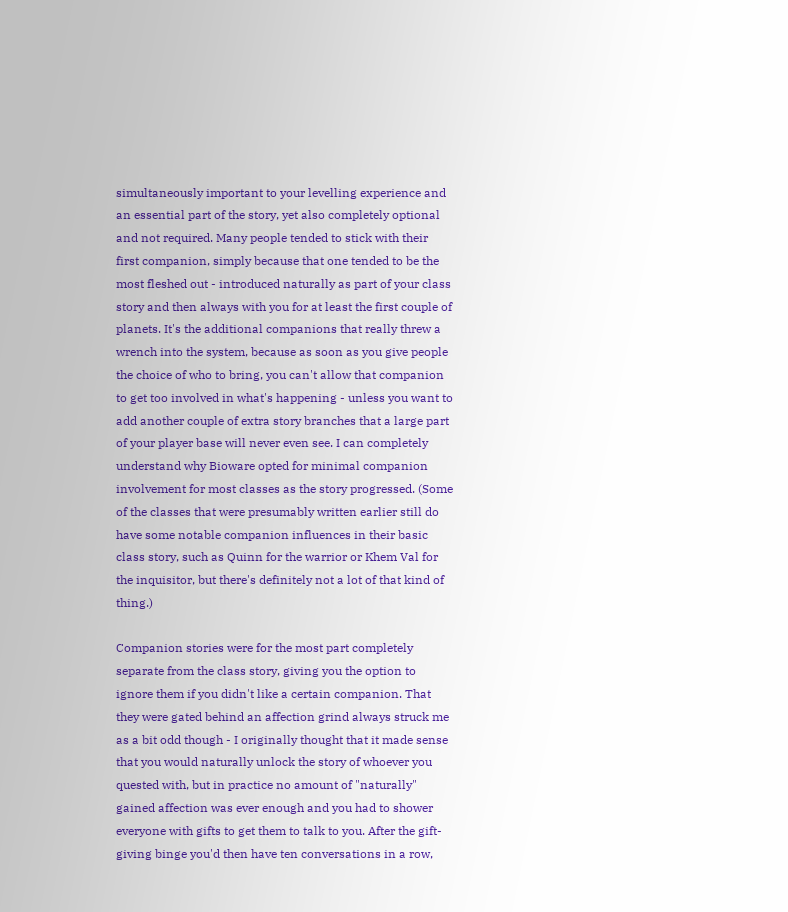simultaneously important to your levelling experience and an essential part of the story, yet also completely optional and not required. Many people tended to stick with their first companion, simply because that one tended to be the most fleshed out - introduced naturally as part of your class story and then always with you for at least the first couple of planets. It's the additional companions that really threw a wrench into the system, because as soon as you give people the choice of who to bring, you can't allow that companion to get too involved in what's happening - unless you want to add another couple of extra story branches that a large part of your player base will never even see. I can completely understand why Bioware opted for minimal companion involvement for most classes as the story progressed. (Some of the classes that were presumably written earlier still do have some notable companion influences in their basic class story, such as Quinn for the warrior or Khem Val for the inquisitor, but there's definitely not a lot of that kind of thing.)

Companion stories were for the most part completely separate from the class story, giving you the option to ignore them if you didn't like a certain companion. That they were gated behind an affection grind always struck me as a bit odd though - I originally thought that it made sense that you would naturally unlock the story of whoever you quested with, but in practice no amount of "naturally" gained affection was ever enough and you had to shower everyone with gifts to get them to talk to you. After the gift-giving binge you'd then have ten conversations in a row,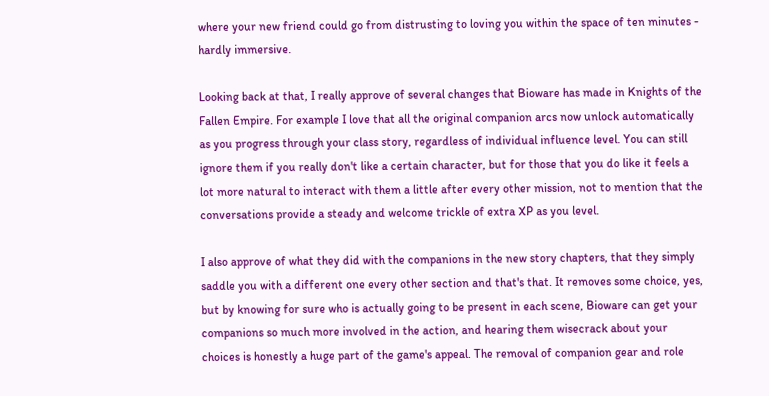where your new friend could go from distrusting to loving you within the space of ten minutes - hardly immersive.

Looking back at that, I really approve of several changes that Bioware has made in Knights of the Fallen Empire. For example I love that all the original companion arcs now unlock automatically as you progress through your class story, regardless of individual influence level. You can still ignore them if you really don't like a certain character, but for those that you do like it feels a lot more natural to interact with them a little after every other mission, not to mention that the conversations provide a steady and welcome trickle of extra XP as you level.

I also approve of what they did with the companions in the new story chapters, that they simply saddle you with a different one every other section and that's that. It removes some choice, yes, but by knowing for sure who is actually going to be present in each scene, Bioware can get your companions so much more involved in the action, and hearing them wisecrack about your choices is honestly a huge part of the game's appeal. The removal of companion gear and role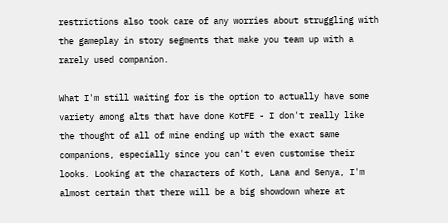restrictions also took care of any worries about struggling with the gameplay in story segments that make you team up with a rarely used companion.

What I'm still waiting for is the option to actually have some variety among alts that have done KotFE - I don't really like the thought of all of mine ending up with the exact same companions, especially since you can't even customise their looks. Looking at the characters of Koth, Lana and Senya, I'm almost certain that there will be a big showdown where at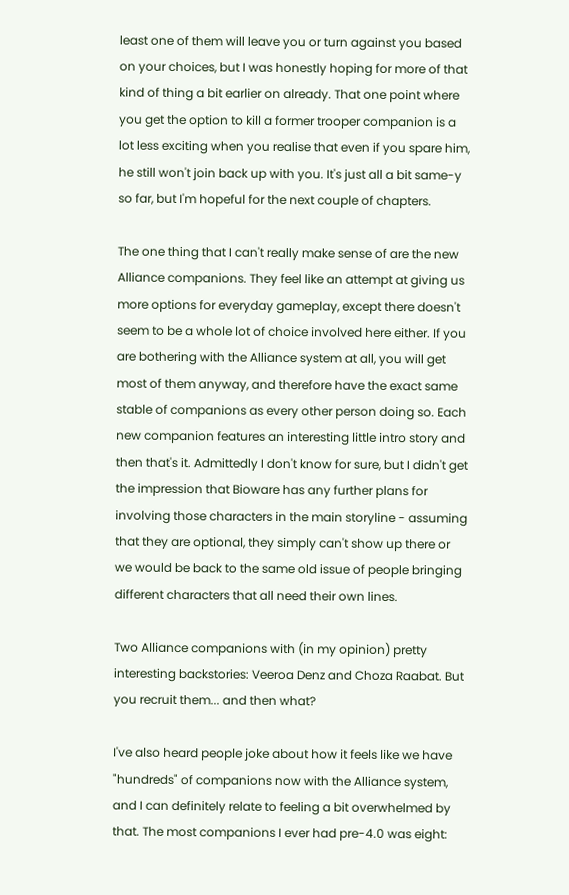least one of them will leave you or turn against you based on your choices, but I was honestly hoping for more of that kind of thing a bit earlier on already. That one point where you get the option to kill a former trooper companion is a lot less exciting when you realise that even if you spare him, he still won't join back up with you. It's just all a bit same-y so far, but I'm hopeful for the next couple of chapters.

The one thing that I can't really make sense of are the new Alliance companions. They feel like an attempt at giving us more options for everyday gameplay, except there doesn't seem to be a whole lot of choice involved here either. If you are bothering with the Alliance system at all, you will get most of them anyway, and therefore have the exact same stable of companions as every other person doing so. Each new companion features an interesting little intro story and then that's it. Admittedly I don't know for sure, but I didn't get the impression that Bioware has any further plans for involving those characters in the main storyline - assuming that they are optional, they simply can't show up there or we would be back to the same old issue of people bringing different characters that all need their own lines.

Two Alliance companions with (in my opinion) pretty interesting backstories: Veeroa Denz and Choza Raabat. But you recruit them... and then what?

I've also heard people joke about how it feels like we have "hundreds" of companions now with the Alliance system, and I can definitely relate to feeling a bit overwhelmed by that. The most companions I ever had pre-4.0 was eight: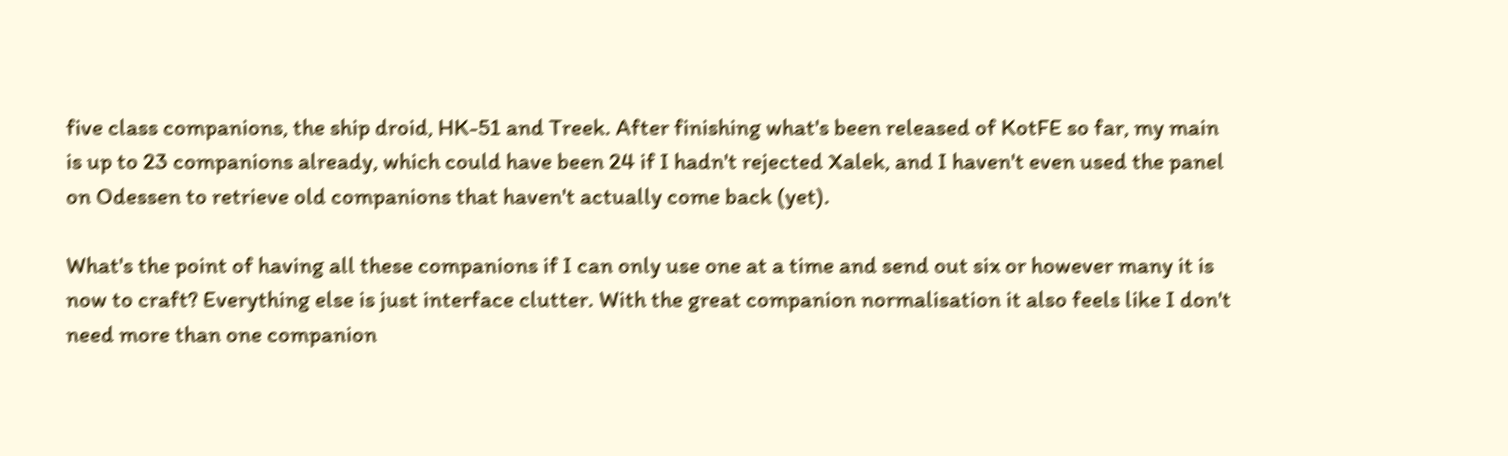five class companions, the ship droid, HK-51 and Treek. After finishing what's been released of KotFE so far, my main is up to 23 companions already, which could have been 24 if I hadn't rejected Xalek, and I haven't even used the panel on Odessen to retrieve old companions that haven't actually come back (yet).

What's the point of having all these companions if I can only use one at a time and send out six or however many it is now to craft? Everything else is just interface clutter. With the great companion normalisation it also feels like I don't need more than one companion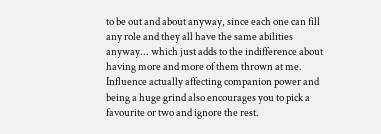to be out and about anyway, since each one can fill any role and they all have the same abilities anyway... which just adds to the indifference about having more and more of them thrown at me. Influence actually affecting companion power and being a huge grind also encourages you to pick a favourite or two and ignore the rest.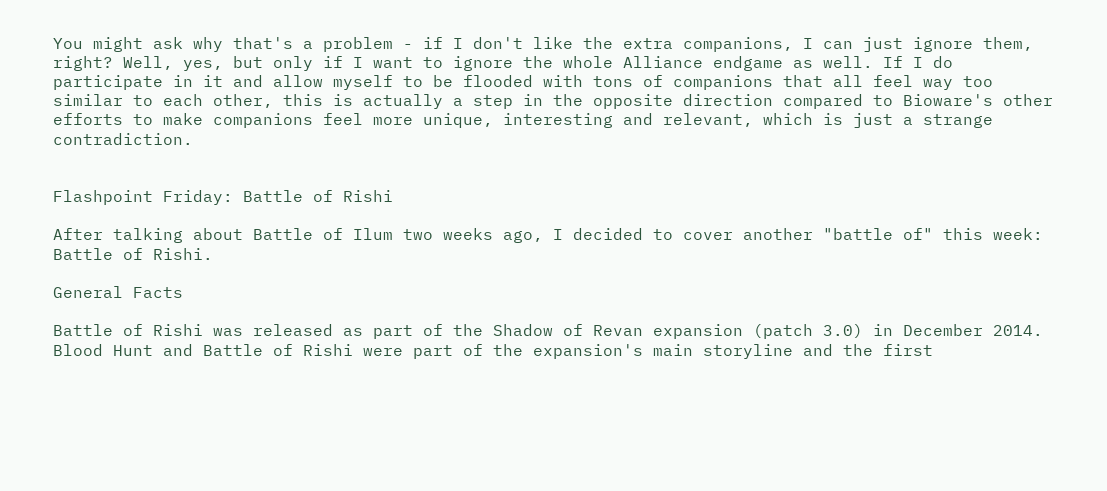You might ask why that's a problem - if I don't like the extra companions, I can just ignore them, right? Well, yes, but only if I want to ignore the whole Alliance endgame as well. If I do participate in it and allow myself to be flooded with tons of companions that all feel way too similar to each other, this is actually a step in the opposite direction compared to Bioware's other efforts to make companions feel more unique, interesting and relevant, which is just a strange contradiction.


Flashpoint Friday: Battle of Rishi

After talking about Battle of Ilum two weeks ago, I decided to cover another "battle of" this week: Battle of Rishi.

General Facts

Battle of Rishi was released as part of the Shadow of Revan expansion (patch 3.0) in December 2014. Blood Hunt and Battle of Rishi were part of the expansion's main storyline and the first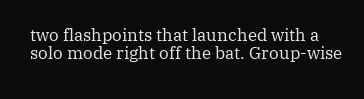two flashpoints that launched with a solo mode right off the bat. Group-wise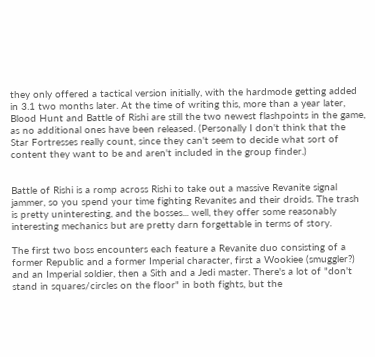they only offered a tactical version initially, with the hardmode getting added in 3.1 two months later. At the time of writing this, more than a year later, Blood Hunt and Battle of Rishi are still the two newest flashpoints in the game, as no additional ones have been released. (Personally I don't think that the Star Fortresses really count, since they can't seem to decide what sort of content they want to be and aren't included in the group finder.)


Battle of Rishi is a romp across Rishi to take out a massive Revanite signal jammer, so you spend your time fighting Revanites and their droids. The trash is pretty uninteresting, and the bosses... well, they offer some reasonably interesting mechanics but are pretty darn forgettable in terms of story.

The first two boss encounters each feature a Revanite duo consisting of a former Republic and a former Imperial character, first a Wookiee (smuggler?) and an Imperial soldier, then a Sith and a Jedi master. There's a lot of "don't stand in squares/circles on the floor" in both fights, but the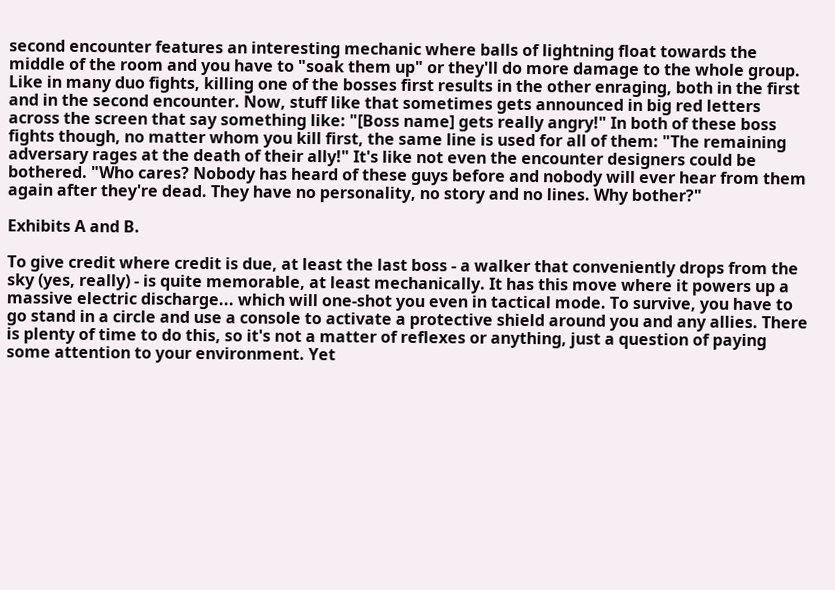second encounter features an interesting mechanic where balls of lightning float towards the middle of the room and you have to "soak them up" or they'll do more damage to the whole group. Like in many duo fights, killing one of the bosses first results in the other enraging, both in the first and in the second encounter. Now, stuff like that sometimes gets announced in big red letters across the screen that say something like: "[Boss name] gets really angry!" In both of these boss fights though, no matter whom you kill first, the same line is used for all of them: "The remaining adversary rages at the death of their ally!" It's like not even the encounter designers could be bothered. "Who cares? Nobody has heard of these guys before and nobody will ever hear from them again after they're dead. They have no personality, no story and no lines. Why bother?"

Exhibits A and B.

To give credit where credit is due, at least the last boss - a walker that conveniently drops from the sky (yes, really) - is quite memorable, at least mechanically. It has this move where it powers up a massive electric discharge... which will one-shot you even in tactical mode. To survive, you have to go stand in a circle and use a console to activate a protective shield around you and any allies. There is plenty of time to do this, so it's not a matter of reflexes or anything, just a question of paying some attention to your environment. Yet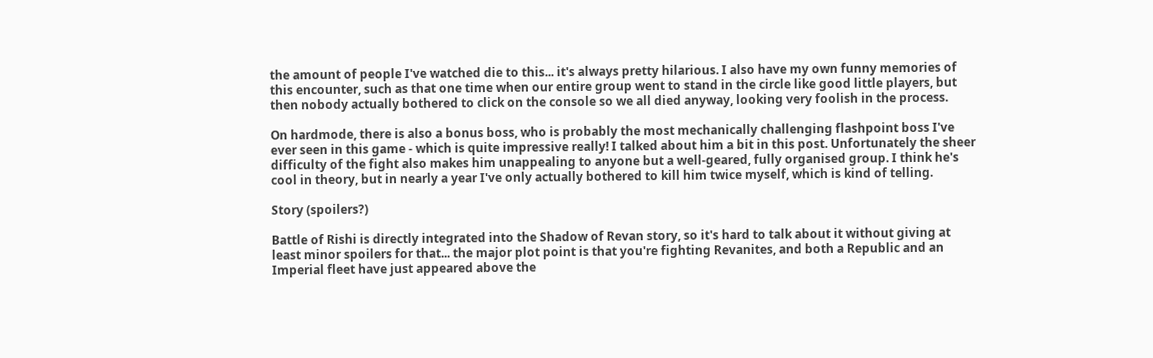the amount of people I've watched die to this... it's always pretty hilarious. I also have my own funny memories of this encounter, such as that one time when our entire group went to stand in the circle like good little players, but then nobody actually bothered to click on the console so we all died anyway, looking very foolish in the process.

On hardmode, there is also a bonus boss, who is probably the most mechanically challenging flashpoint boss I've ever seen in this game - which is quite impressive really! I talked about him a bit in this post. Unfortunately the sheer difficulty of the fight also makes him unappealing to anyone but a well-geared, fully organised group. I think he's cool in theory, but in nearly a year I've only actually bothered to kill him twice myself, which is kind of telling.

Story (spoilers?)

Battle of Rishi is directly integrated into the Shadow of Revan story, so it's hard to talk about it without giving at least minor spoilers for that... the major plot point is that you're fighting Revanites, and both a Republic and an Imperial fleet have just appeared above the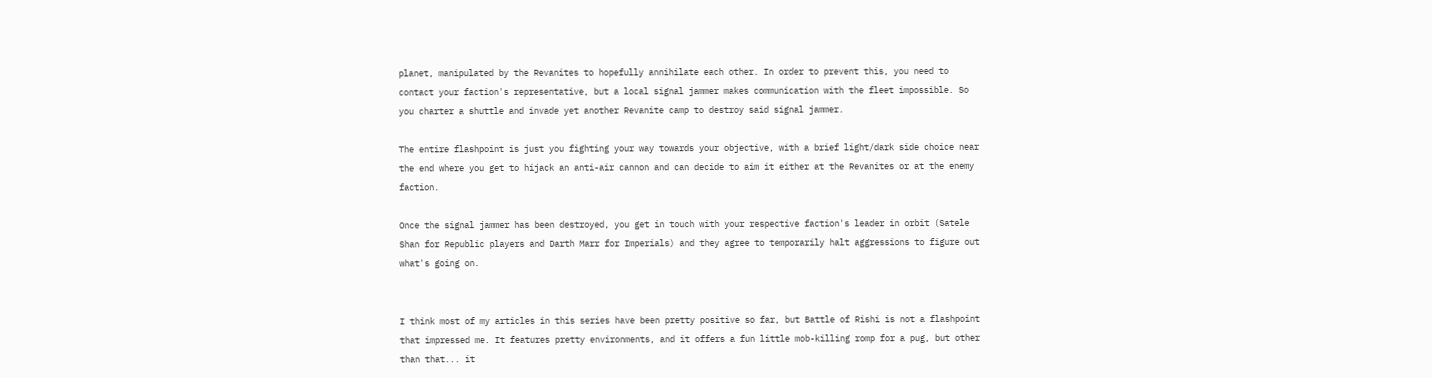planet, manipulated by the Revanites to hopefully annihilate each other. In order to prevent this, you need to contact your faction's representative, but a local signal jammer makes communication with the fleet impossible. So you charter a shuttle and invade yet another Revanite camp to destroy said signal jammer.

The entire flashpoint is just you fighting your way towards your objective, with a brief light/dark side choice near the end where you get to hijack an anti-air cannon and can decide to aim it either at the Revanites or at the enemy faction.

Once the signal jammer has been destroyed, you get in touch with your respective faction's leader in orbit (Satele Shan for Republic players and Darth Marr for Imperials) and they agree to temporarily halt aggressions to figure out what's going on.


I think most of my articles in this series have been pretty positive so far, but Battle of Rishi is not a flashpoint that impressed me. It features pretty environments, and it offers a fun little mob-killing romp for a pug, but other than that... it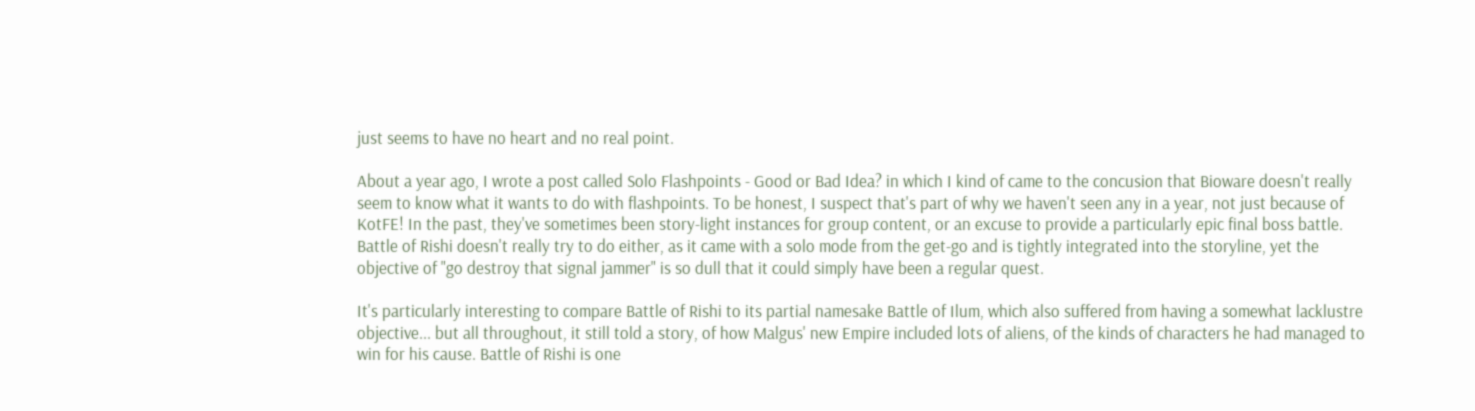just seems to have no heart and no real point.

About a year ago, I wrote a post called Solo Flashpoints - Good or Bad Idea? in which I kind of came to the concusion that Bioware doesn't really seem to know what it wants to do with flashpoints. To be honest, I suspect that's part of why we haven't seen any in a year, not just because of KotFE! In the past, they've sometimes been story-light instances for group content, or an excuse to provide a particularly epic final boss battle. Battle of Rishi doesn't really try to do either, as it came with a solo mode from the get-go and is tightly integrated into the storyline, yet the objective of "go destroy that signal jammer" is so dull that it could simply have been a regular quest.

It's particularly interesting to compare Battle of Rishi to its partial namesake Battle of Ilum, which also suffered from having a somewhat lacklustre objective... but all throughout, it still told a story, of how Malgus' new Empire included lots of aliens, of the kinds of characters he had managed to win for his cause. Battle of Rishi is one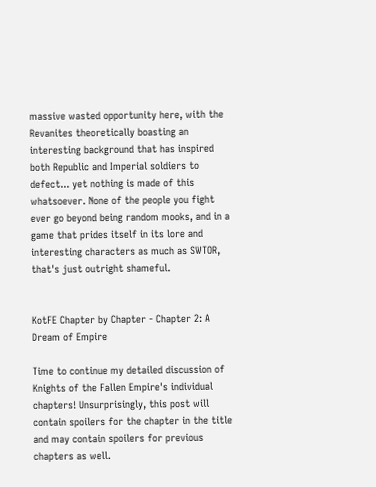massive wasted opportunity here, with the Revanites theoretically boasting an interesting background that has inspired both Republic and Imperial soldiers to defect... yet nothing is made of this whatsoever. None of the people you fight ever go beyond being random mooks, and in a game that prides itself in its lore and interesting characters as much as SWTOR, that's just outright shameful.


KotFE Chapter by Chapter - Chapter 2: A Dream of Empire

Time to continue my detailed discussion of Knights of the Fallen Empire's individual chapters! Unsurprisingly, this post will contain spoilers for the chapter in the title and may contain spoilers for previous chapters as well.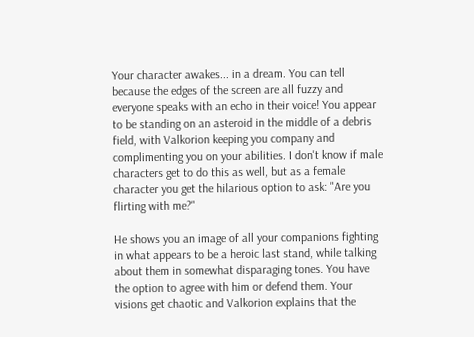Your character awakes... in a dream. You can tell because the edges of the screen are all fuzzy and everyone speaks with an echo in their voice! You appear to be standing on an asteroid in the middle of a debris field, with Valkorion keeping you company and complimenting you on your abilities. I don't know if male characters get to do this as well, but as a female character you get the hilarious option to ask: "Are you flirting with me?"

He shows you an image of all your companions fighting in what appears to be a heroic last stand, while talking about them in somewhat disparaging tones. You have the option to agree with him or defend them. Your visions get chaotic and Valkorion explains that the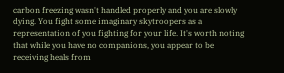carbon freezing wasn't handled properly and you are slowly dying. You fight some imaginary skytroopers as a representation of you fighting for your life. It's worth noting that while you have no companions, you appear to be receiving heals from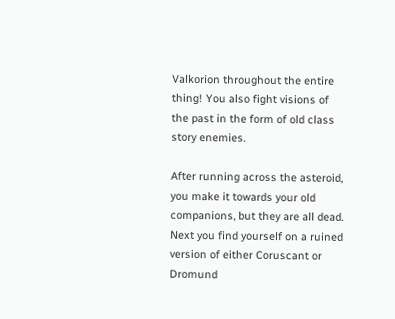Valkorion throughout the entire thing! You also fight visions of the past in the form of old class story enemies.

After running across the asteroid, you make it towards your old companions, but they are all dead. Next you find yourself on a ruined version of either Coruscant or Dromund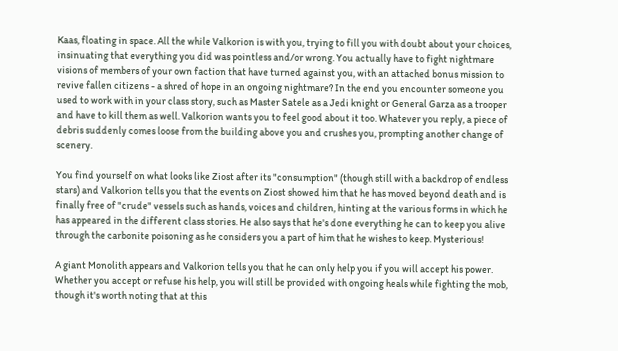Kaas, floating in space. All the while Valkorion is with you, trying to fill you with doubt about your choices, insinuating that everything you did was pointless and/or wrong. You actually have to fight nightmare visions of members of your own faction that have turned against you, with an attached bonus mission to revive fallen citizens - a shred of hope in an ongoing nightmare? In the end you encounter someone you used to work with in your class story, such as Master Satele as a Jedi knight or General Garza as a trooper and have to kill them as well. Valkorion wants you to feel good about it too. Whatever you reply, a piece of debris suddenly comes loose from the building above you and crushes you, prompting another change of scenery.

You find yourself on what looks like Ziost after its "consumption" (though still with a backdrop of endless stars) and Valkorion tells you that the events on Ziost showed him that he has moved beyond death and is finally free of "crude" vessels such as hands, voices and children, hinting at the various forms in which he has appeared in the different class stories. He also says that he's done everything he can to keep you alive through the carbonite poisoning as he considers you a part of him that he wishes to keep. Mysterious!

A giant Monolith appears and Valkorion tells you that he can only help you if you will accept his power. Whether you accept or refuse his help, you will still be provided with ongoing heals while fighting the mob, though it's worth noting that at this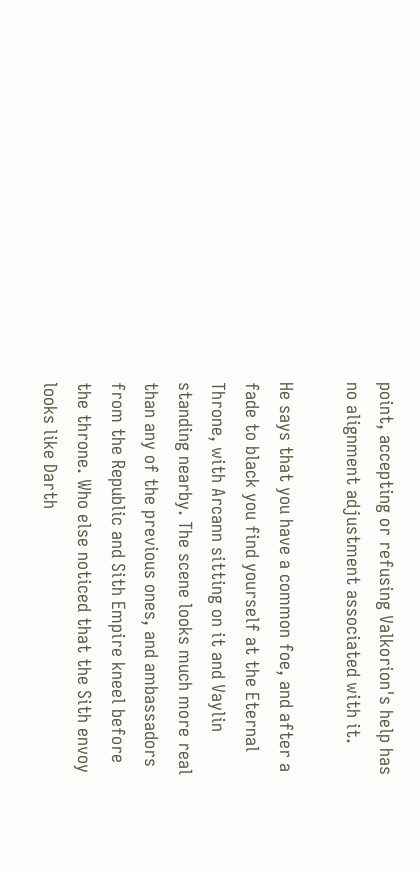point, accepting or refusing Valkorion's help has no alignment adjustment associated with it.

He says that you have a common foe, and after a fade to black you find yourself at the Eternal Throne, with Arcann sitting on it and Vaylin standing nearby. The scene looks much more real than any of the previous ones, and ambassadors from the Republic and Sith Empire kneel before the throne. Who else noticed that the Sith envoy looks like Darth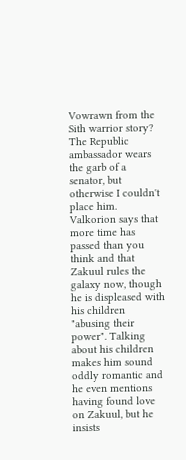Vowrawn from the Sith warrior story? The Republic ambassador wears the garb of a senator, but otherwise I couldn't place him. Valkorion says that more time has passed than you think and that Zakuul rules the galaxy now, though he is displeased with his children "abusing their power". Talking about his children makes him sound oddly romantic and he even mentions having found love on Zakuul, but he insists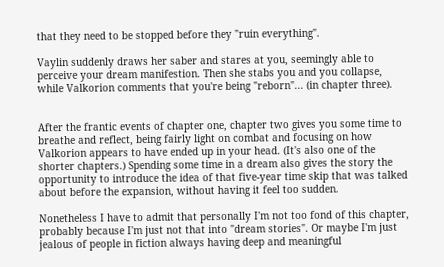that they need to be stopped before they "ruin everything".

Vaylin suddenly draws her saber and stares at you, seemingly able to perceive your dream manifestion. Then she stabs you and you collapse, while Valkorion comments that you're being "reborn"... (in chapter three).


After the frantic events of chapter one, chapter two gives you some time to breathe and reflect, being fairly light on combat and focusing on how Valkorion appears to have ended up in your head. (It's also one of the shorter chapters.) Spending some time in a dream also gives the story the opportunity to introduce the idea of that five-year time skip that was talked about before the expansion, without having it feel too sudden.

Nonetheless I have to admit that personally I'm not too fond of this chapter, probably because I'm just not that into "dream stories". Or maybe I'm just jealous of people in fiction always having deep and meaningful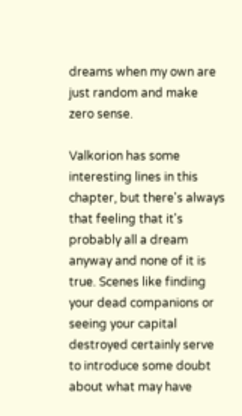dreams when my own are just random and make zero sense.

Valkorion has some interesting lines in this chapter, but there's always that feeling that it's probably all a dream anyway and none of it is true. Scenes like finding your dead companions or seeing your capital destroyed certainly serve to introduce some doubt about what may have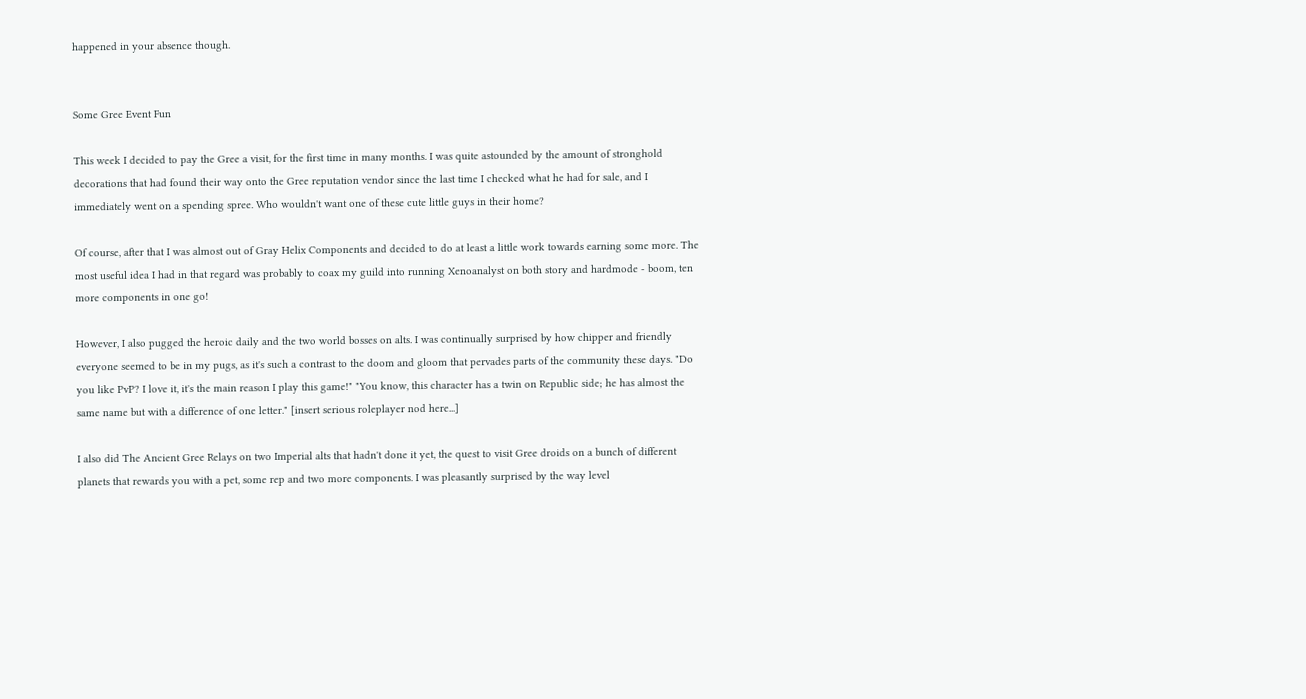happened in your absence though.


Some Gree Event Fun

This week I decided to pay the Gree a visit, for the first time in many months. I was quite astounded by the amount of stronghold decorations that had found their way onto the Gree reputation vendor since the last time I checked what he had for sale, and I immediately went on a spending spree. Who wouldn't want one of these cute little guys in their home?

Of course, after that I was almost out of Gray Helix Components and decided to do at least a little work towards earning some more. The most useful idea I had in that regard was probably to coax my guild into running Xenoanalyst on both story and hardmode - boom, ten more components in one go!

However, I also pugged the heroic daily and the two world bosses on alts. I was continually surprised by how chipper and friendly everyone seemed to be in my pugs, as it's such a contrast to the doom and gloom that pervades parts of the community these days. "Do you like PvP? I love it, it's the main reason I play this game!" "You know, this character has a twin on Republic side; he has almost the same name but with a difference of one letter." [insert serious roleplayer nod here...]

I also did The Ancient Gree Relays on two Imperial alts that hadn't done it yet, the quest to visit Gree droids on a bunch of different planets that rewards you with a pet, some rep and two more components. I was pleasantly surprised by the way level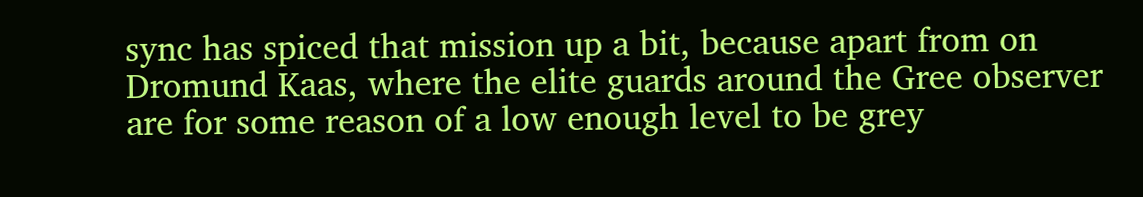sync has spiced that mission up a bit, because apart from on Dromund Kaas, where the elite guards around the Gree observer are for some reason of a low enough level to be grey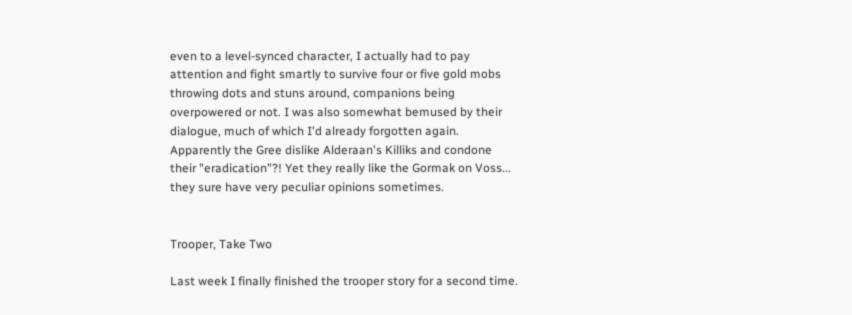even to a level-synced character, I actually had to pay attention and fight smartly to survive four or five gold mobs throwing dots and stuns around, companions being overpowered or not. I was also somewhat bemused by their dialogue, much of which I'd already forgotten again. Apparently the Gree dislike Alderaan's Killiks and condone their "eradication"?! Yet they really like the Gormak on Voss... they sure have very peculiar opinions sometimes.


Trooper, Take Two

Last week I finally finished the trooper story for a second time.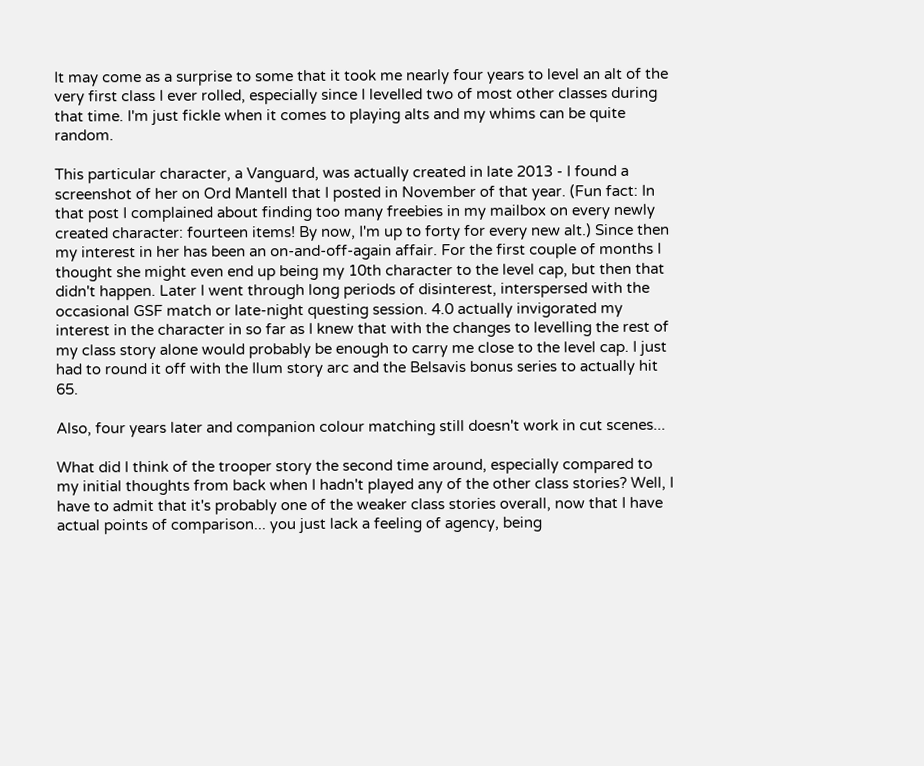It may come as a surprise to some that it took me nearly four years to level an alt of the very first class I ever rolled, especially since I levelled two of most other classes during that time. I'm just fickle when it comes to playing alts and my whims can be quite random.

This particular character, a Vanguard, was actually created in late 2013 - I found a screenshot of her on Ord Mantell that I posted in November of that year. (Fun fact: In that post I complained about finding too many freebies in my mailbox on every newly created character: fourteen items! By now, I'm up to forty for every new alt.) Since then my interest in her has been an on-and-off-again affair. For the first couple of months I thought she might even end up being my 10th character to the level cap, but then that didn't happen. Later I went through long periods of disinterest, interspersed with the occasional GSF match or late-night questing session. 4.0 actually invigorated my interest in the character in so far as I knew that with the changes to levelling the rest of my class story alone would probably be enough to carry me close to the level cap. I just had to round it off with the Ilum story arc and the Belsavis bonus series to actually hit 65.

Also, four years later and companion colour matching still doesn't work in cut scenes...

What did I think of the trooper story the second time around, especially compared to my initial thoughts from back when I hadn't played any of the other class stories? Well, I have to admit that it's probably one of the weaker class stories overall, now that I have actual points of comparison... you just lack a feeling of agency, being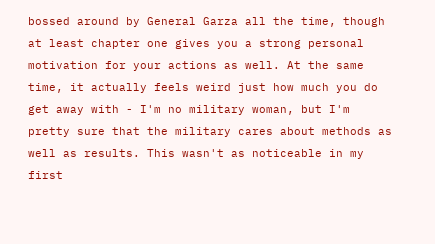bossed around by General Garza all the time, though at least chapter one gives you a strong personal motivation for your actions as well. At the same time, it actually feels weird just how much you do get away with - I'm no military woman, but I'm pretty sure that the military cares about methods as well as results. This wasn't as noticeable in my first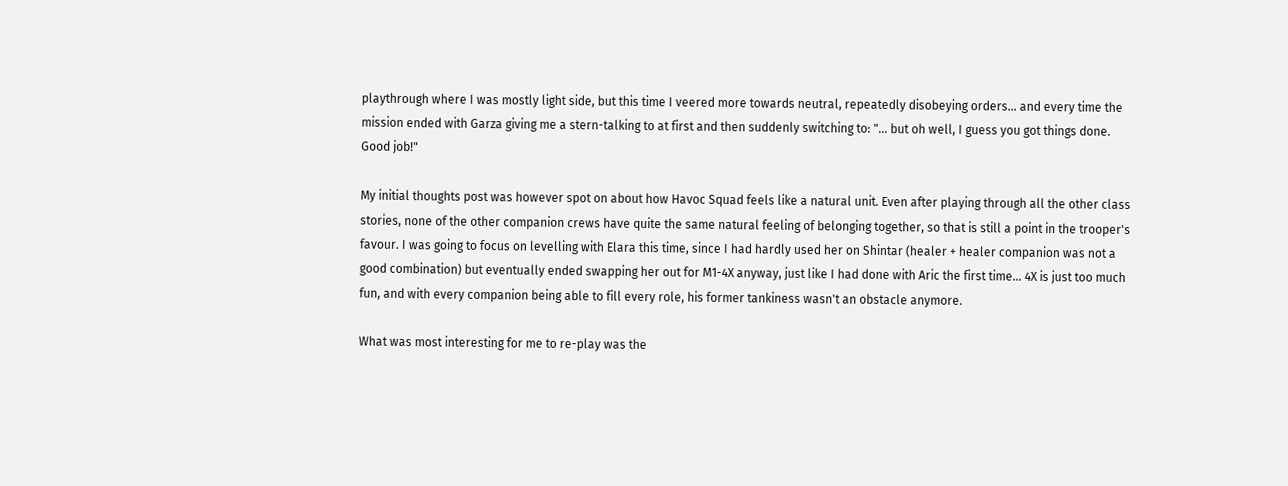playthrough where I was mostly light side, but this time I veered more towards neutral, repeatedly disobeying orders... and every time the mission ended with Garza giving me a stern-talking to at first and then suddenly switching to: "... but oh well, I guess you got things done. Good job!"

My initial thoughts post was however spot on about how Havoc Squad feels like a natural unit. Even after playing through all the other class stories, none of the other companion crews have quite the same natural feeling of belonging together, so that is still a point in the trooper's favour. I was going to focus on levelling with Elara this time, since I had hardly used her on Shintar (healer + healer companion was not a good combination) but eventually ended swapping her out for M1-4X anyway, just like I had done with Aric the first time... 4X is just too much fun, and with every companion being able to fill every role, his former tankiness wasn't an obstacle anymore.

What was most interesting for me to re-play was the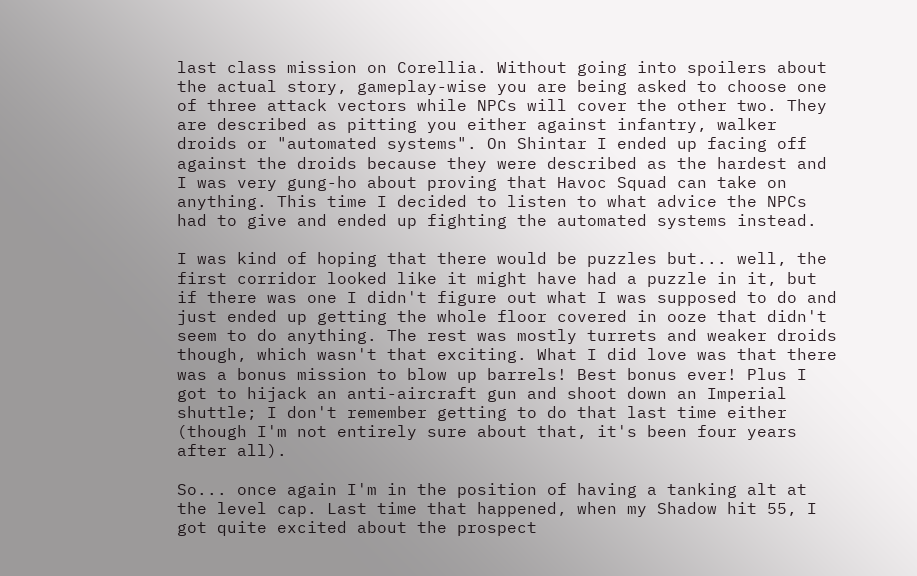last class mission on Corellia. Without going into spoilers about the actual story, gameplay-wise you are being asked to choose one of three attack vectors while NPCs will cover the other two. They are described as pitting you either against infantry, walker droids or "automated systems". On Shintar I ended up facing off against the droids because they were described as the hardest and I was very gung-ho about proving that Havoc Squad can take on anything. This time I decided to listen to what advice the NPCs had to give and ended up fighting the automated systems instead.

I was kind of hoping that there would be puzzles but... well, the first corridor looked like it might have had a puzzle in it, but if there was one I didn't figure out what I was supposed to do and just ended up getting the whole floor covered in ooze that didn't seem to do anything. The rest was mostly turrets and weaker droids though, which wasn't that exciting. What I did love was that there was a bonus mission to blow up barrels! Best bonus ever! Plus I got to hijack an anti-aircraft gun and shoot down an Imperial shuttle; I don't remember getting to do that last time either (though I'm not entirely sure about that, it's been four years after all).

So... once again I'm in the position of having a tanking alt at the level cap. Last time that happened, when my Shadow hit 55, I got quite excited about the prospect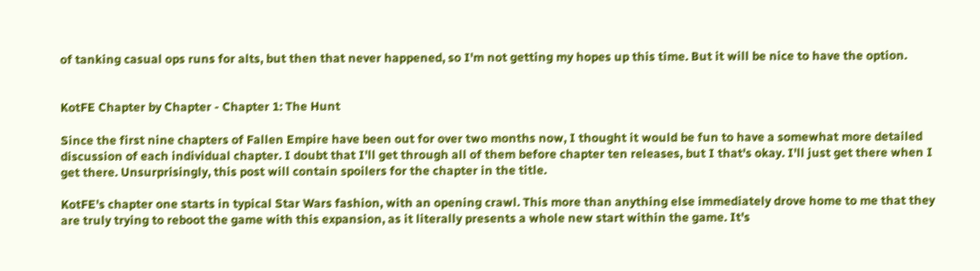of tanking casual ops runs for alts, but then that never happened, so I'm not getting my hopes up this time. But it will be nice to have the option.


KotFE Chapter by Chapter - Chapter 1: The Hunt

Since the first nine chapters of Fallen Empire have been out for over two months now, I thought it would be fun to have a somewhat more detailed discussion of each individual chapter. I doubt that I'll get through all of them before chapter ten releases, but I that's okay. I'll just get there when I get there. Unsurprisingly, this post will contain spoilers for the chapter in the title.

KotFE's chapter one starts in typical Star Wars fashion, with an opening crawl. This more than anything else immediately drove home to me that they are truly trying to reboot the game with this expansion, as it literally presents a whole new start within the game. It's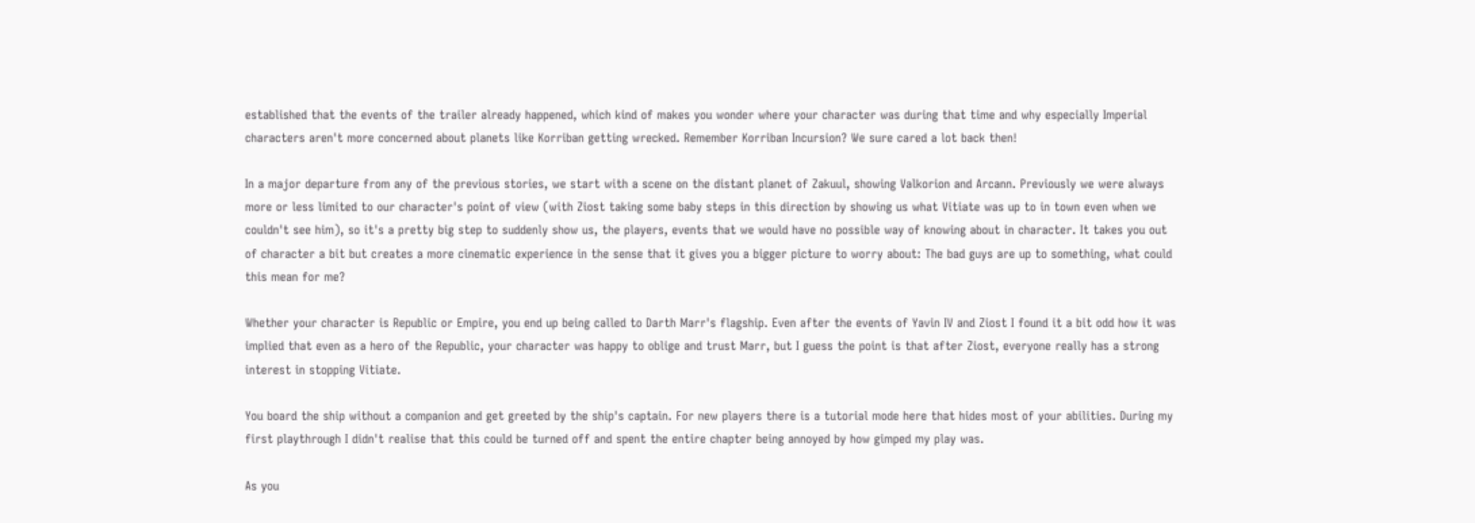established that the events of the trailer already happened, which kind of makes you wonder where your character was during that time and why especially Imperial characters aren't more concerned about planets like Korriban getting wrecked. Remember Korriban Incursion? We sure cared a lot back then!

In a major departure from any of the previous stories, we start with a scene on the distant planet of Zakuul, showing Valkorion and Arcann. Previously we were always more or less limited to our character's point of view (with Ziost taking some baby steps in this direction by showing us what Vitiate was up to in town even when we couldn't see him), so it's a pretty big step to suddenly show us, the players, events that we would have no possible way of knowing about in character. It takes you out of character a bit but creates a more cinematic experience in the sense that it gives you a bigger picture to worry about: The bad guys are up to something, what could this mean for me?

Whether your character is Republic or Empire, you end up being called to Darth Marr's flagship. Even after the events of Yavin IV and Ziost I found it a bit odd how it was implied that even as a hero of the Republic, your character was happy to oblige and trust Marr, but I guess the point is that after Ziost, everyone really has a strong interest in stopping Vitiate.

You board the ship without a companion and get greeted by the ship's captain. For new players there is a tutorial mode here that hides most of your abilities. During my first playthrough I didn't realise that this could be turned off and spent the entire chapter being annoyed by how gimped my play was.

As you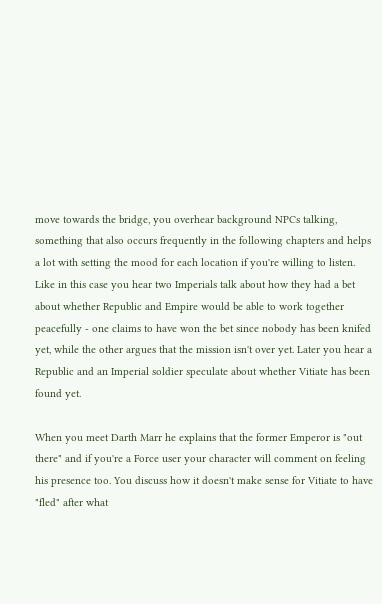move towards the bridge, you overhear background NPCs talking, something that also occurs frequently in the following chapters and helps a lot with setting the mood for each location if you're willing to listen. Like in this case you hear two Imperials talk about how they had a bet about whether Republic and Empire would be able to work together peacefully - one claims to have won the bet since nobody has been knifed yet, while the other argues that the mission isn't over yet. Later you hear a Republic and an Imperial soldier speculate about whether Vitiate has been found yet.

When you meet Darth Marr he explains that the former Emperor is "out there" and if you're a Force user your character will comment on feeling his presence too. You discuss how it doesn't make sense for Vitiate to have "fled" after what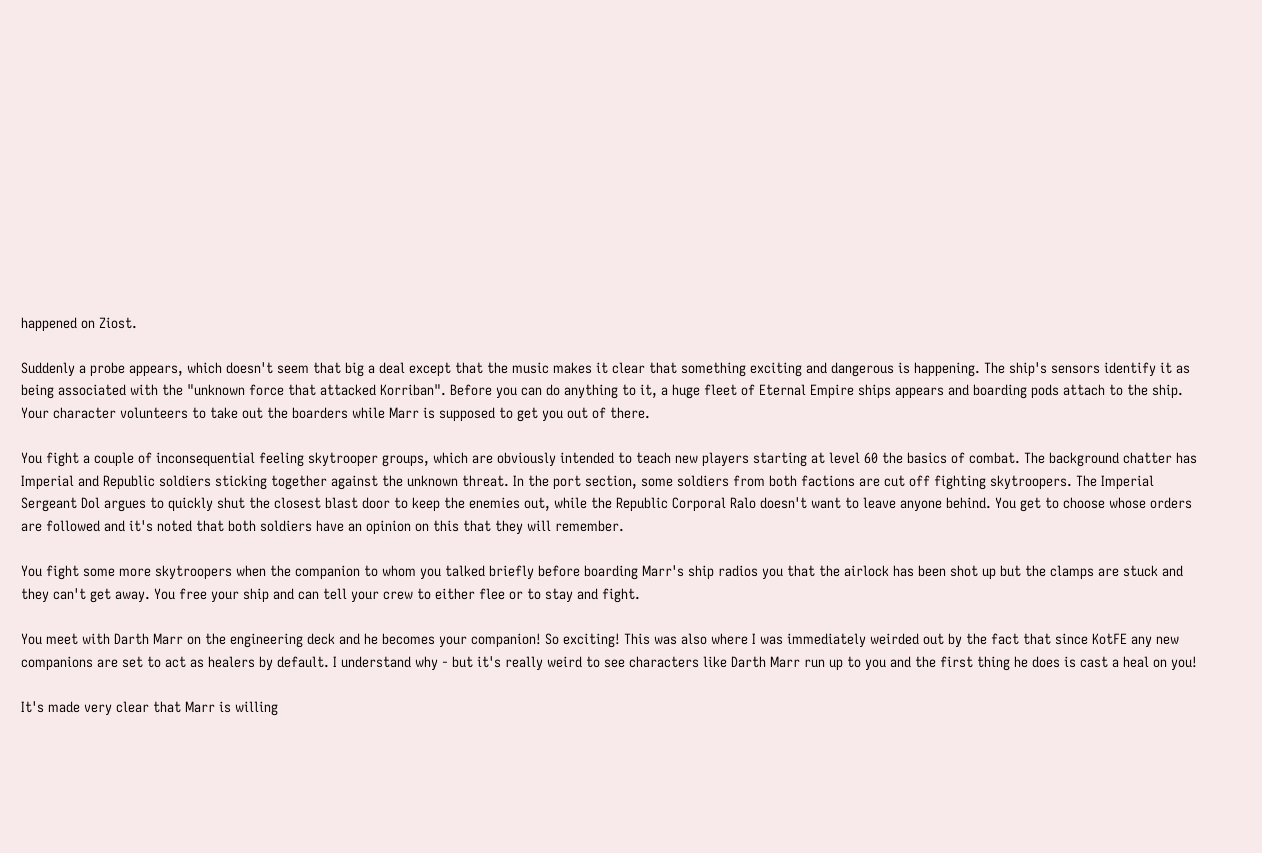happened on Ziost.

Suddenly a probe appears, which doesn't seem that big a deal except that the music makes it clear that something exciting and dangerous is happening. The ship's sensors identify it as being associated with the "unknown force that attacked Korriban". Before you can do anything to it, a huge fleet of Eternal Empire ships appears and boarding pods attach to the ship. Your character volunteers to take out the boarders while Marr is supposed to get you out of there.

You fight a couple of inconsequential feeling skytrooper groups, which are obviously intended to teach new players starting at level 60 the basics of combat. The background chatter has Imperial and Republic soldiers sticking together against the unknown threat. In the port section, some soldiers from both factions are cut off fighting skytroopers. The Imperial Sergeant Dol argues to quickly shut the closest blast door to keep the enemies out, while the Republic Corporal Ralo doesn't want to leave anyone behind. You get to choose whose orders are followed and it's noted that both soldiers have an opinion on this that they will remember.

You fight some more skytroopers when the companion to whom you talked briefly before boarding Marr's ship radios you that the airlock has been shot up but the clamps are stuck and they can't get away. You free your ship and can tell your crew to either flee or to stay and fight.

You meet with Darth Marr on the engineering deck and he becomes your companion! So exciting! This was also where I was immediately weirded out by the fact that since KotFE any new companions are set to act as healers by default. I understand why - but it's really weird to see characters like Darth Marr run up to you and the first thing he does is cast a heal on you!

It's made very clear that Marr is willing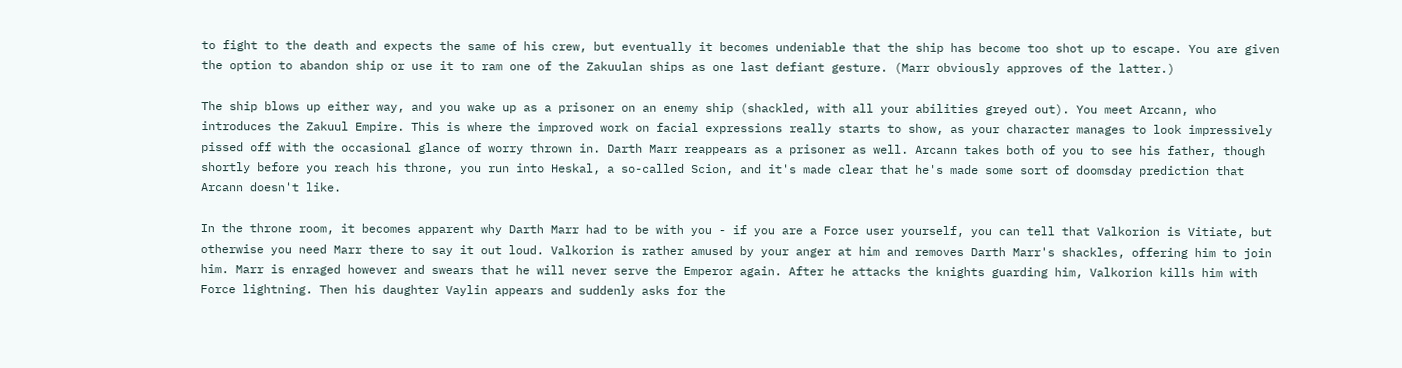to fight to the death and expects the same of his crew, but eventually it becomes undeniable that the ship has become too shot up to escape. You are given the option to abandon ship or use it to ram one of the Zakuulan ships as one last defiant gesture. (Marr obviously approves of the latter.)

The ship blows up either way, and you wake up as a prisoner on an enemy ship (shackled, with all your abilities greyed out). You meet Arcann, who introduces the Zakuul Empire. This is where the improved work on facial expressions really starts to show, as your character manages to look impressively pissed off with the occasional glance of worry thrown in. Darth Marr reappears as a prisoner as well. Arcann takes both of you to see his father, though shortly before you reach his throne, you run into Heskal, a so-called Scion, and it's made clear that he's made some sort of doomsday prediction that Arcann doesn't like.

In the throne room, it becomes apparent why Darth Marr had to be with you - if you are a Force user yourself, you can tell that Valkorion is Vitiate, but otherwise you need Marr there to say it out loud. Valkorion is rather amused by your anger at him and removes Darth Marr's shackles, offering him to join him. Marr is enraged however and swears that he will never serve the Emperor again. After he attacks the knights guarding him, Valkorion kills him with Force lightning. Then his daughter Vaylin appears and suddenly asks for the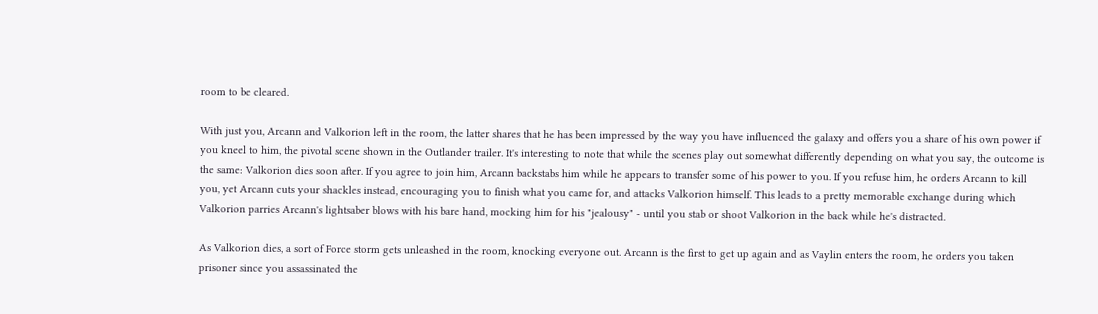room to be cleared.

With just you, Arcann and Valkorion left in the room, the latter shares that he has been impressed by the way you have influenced the galaxy and offers you a share of his own power if you kneel to him, the pivotal scene shown in the Outlander trailer. It's interesting to note that while the scenes play out somewhat differently depending on what you say, the outcome is the same: Valkorion dies soon after. If you agree to join him, Arcann backstabs him while he appears to transfer some of his power to you. If you refuse him, he orders Arcann to kill you, yet Arcann cuts your shackles instead, encouraging you to finish what you came for, and attacks Valkorion himself. This leads to a pretty memorable exchange during which Valkorion parries Arcann's lightsaber blows with his bare hand, mocking him for his "jealousy" - until you stab or shoot Valkorion in the back while he's distracted.

As Valkorion dies, a sort of Force storm gets unleashed in the room, knocking everyone out. Arcann is the first to get up again and as Vaylin enters the room, he orders you taken prisoner since you assassinated the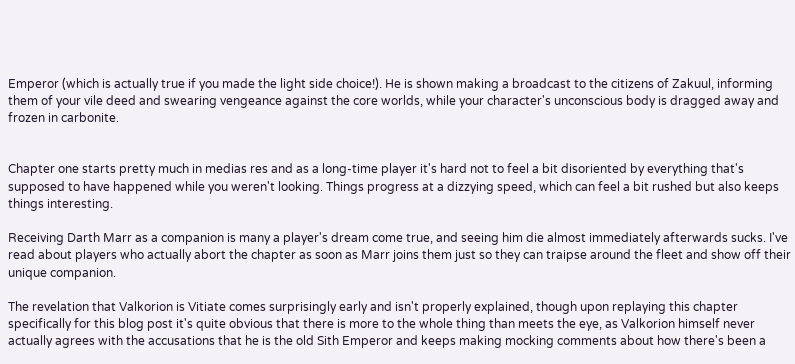Emperor (which is actually true if you made the light side choice!). He is shown making a broadcast to the citizens of Zakuul, informing them of your vile deed and swearing vengeance against the core worlds, while your character's unconscious body is dragged away and frozen in carbonite.


Chapter one starts pretty much in medias res and as a long-time player it's hard not to feel a bit disoriented by everything that's supposed to have happened while you weren't looking. Things progress at a dizzying speed, which can feel a bit rushed but also keeps things interesting.

Receiving Darth Marr as a companion is many a player's dream come true, and seeing him die almost immediately afterwards sucks. I've read about players who actually abort the chapter as soon as Marr joins them just so they can traipse around the fleet and show off their unique companion.

The revelation that Valkorion is Vitiate comes surprisingly early and isn't properly explained, though upon replaying this chapter specifically for this blog post it's quite obvious that there is more to the whole thing than meets the eye, as Valkorion himself never actually agrees with the accusations that he is the old Sith Emperor and keeps making mocking comments about how there's been a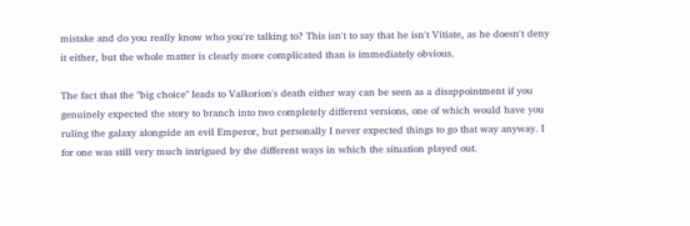mistake and do you really know who you're talking to? This isn't to say that he isn't Vitiate, as he doesn't deny it either, but the whole matter is clearly more complicated than is immediately obvious.

The fact that the "big choice" leads to Valkorion's death either way can be seen as a disappointment if you genuinely expected the story to branch into two completely different versions, one of which would have you ruling the galaxy alongside an evil Emperor, but personally I never expected things to go that way anyway. I for one was still very much intrigued by the different ways in which the situation played out.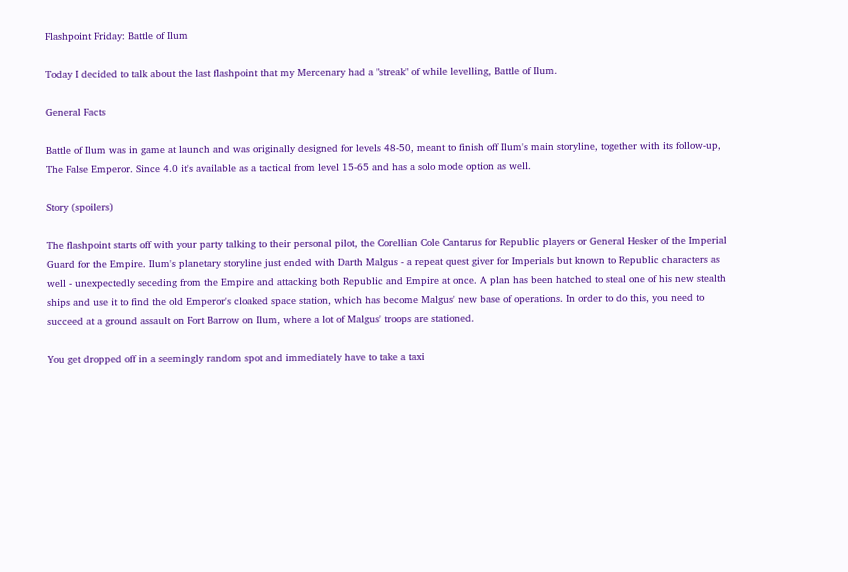Flashpoint Friday: Battle of Ilum

Today I decided to talk about the last flashpoint that my Mercenary had a "streak" of while levelling, Battle of Ilum.

General Facts

Battle of Ilum was in game at launch and was originally designed for levels 48-50, meant to finish off Ilum's main storyline, together with its follow-up, The False Emperor. Since 4.0 it's available as a tactical from level 15-65 and has a solo mode option as well.

Story (spoilers)

The flashpoint starts off with your party talking to their personal pilot, the Corellian Cole Cantarus for Republic players or General Hesker of the Imperial Guard for the Empire. Ilum's planetary storyline just ended with Darth Malgus - a repeat quest giver for Imperials but known to Republic characters as well - unexpectedly seceding from the Empire and attacking both Republic and Empire at once. A plan has been hatched to steal one of his new stealth ships and use it to find the old Emperor's cloaked space station, which has become Malgus' new base of operations. In order to do this, you need to succeed at a ground assault on Fort Barrow on Ilum, where a lot of Malgus' troops are stationed.

You get dropped off in a seemingly random spot and immediately have to take a taxi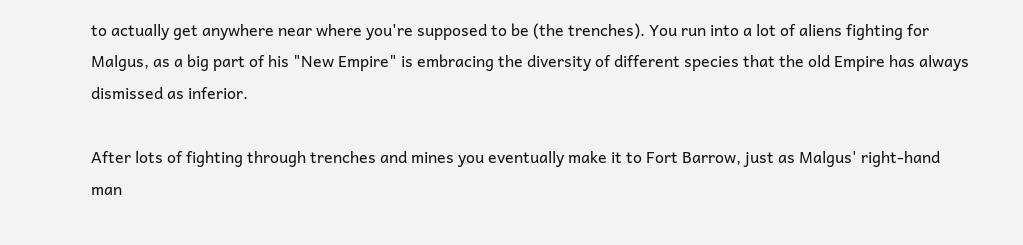to actually get anywhere near where you're supposed to be (the trenches). You run into a lot of aliens fighting for Malgus, as a big part of his "New Empire" is embracing the diversity of different species that the old Empire has always dismissed as inferior.

After lots of fighting through trenches and mines you eventually make it to Fort Barrow, just as Malgus' right-hand man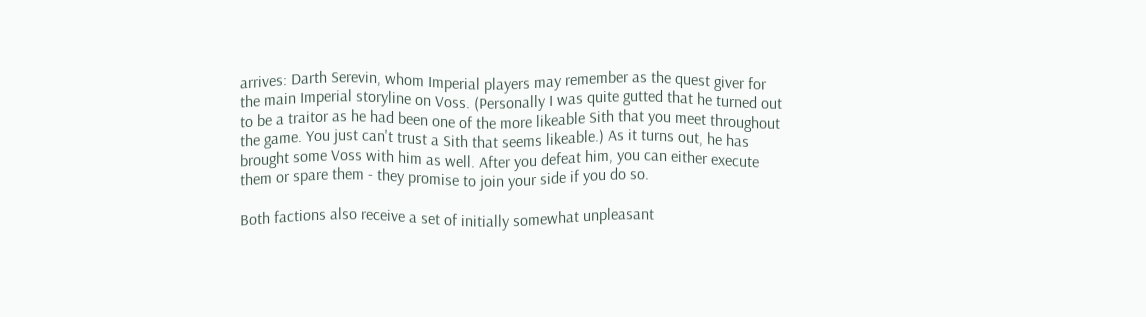arrives: Darth Serevin, whom Imperial players may remember as the quest giver for the main Imperial storyline on Voss. (Personally I was quite gutted that he turned out to be a traitor as he had been one of the more likeable Sith that you meet throughout the game. You just can't trust a Sith that seems likeable.) As it turns out, he has brought some Voss with him as well. After you defeat him, you can either execute them or spare them - they promise to join your side if you do so.

Both factions also receive a set of initially somewhat unpleasant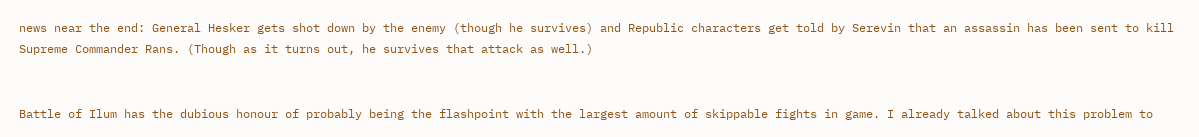news near the end: General Hesker gets shot down by the enemy (though he survives) and Republic characters get told by Serevin that an assassin has been sent to kill Supreme Commander Rans. (Though as it turns out, he survives that attack as well.)


Battle of Ilum has the dubious honour of probably being the flashpoint with the largest amount of skippable fights in game. I already talked about this problem to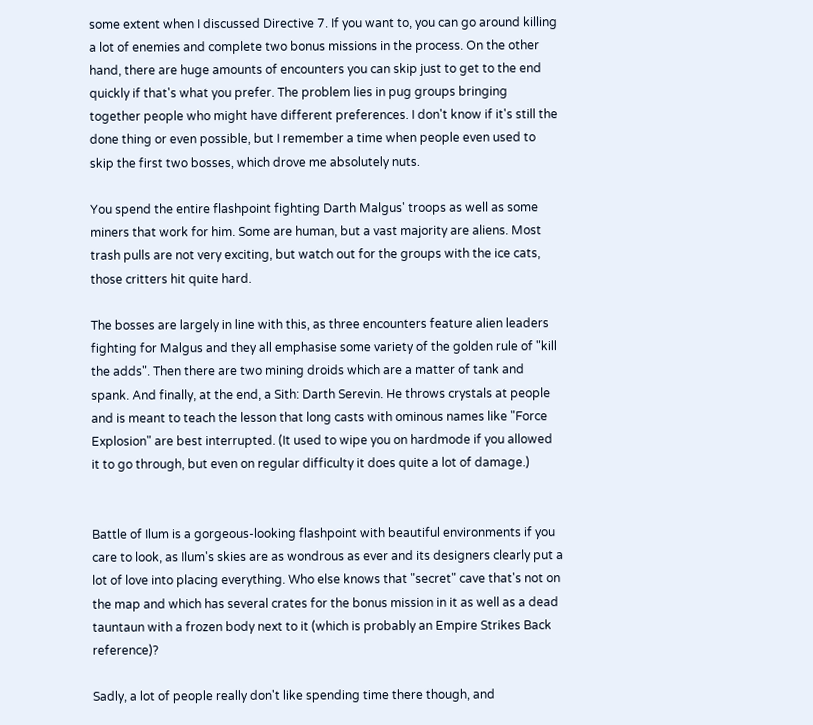some extent when I discussed Directive 7. If you want to, you can go around killing a lot of enemies and complete two bonus missions in the process. On the other hand, there are huge amounts of encounters you can skip just to get to the end quickly if that's what you prefer. The problem lies in pug groups bringing together people who might have different preferences. I don't know if it's still the done thing or even possible, but I remember a time when people even used to skip the first two bosses, which drove me absolutely nuts.

You spend the entire flashpoint fighting Darth Malgus' troops as well as some miners that work for him. Some are human, but a vast majority are aliens. Most trash pulls are not very exciting, but watch out for the groups with the ice cats, those critters hit quite hard.

The bosses are largely in line with this, as three encounters feature alien leaders fighting for Malgus and they all emphasise some variety of the golden rule of "kill the adds". Then there are two mining droids which are a matter of tank and spank. And finally, at the end, a Sith: Darth Serevin. He throws crystals at people and is meant to teach the lesson that long casts with ominous names like "Force Explosion" are best interrupted. (It used to wipe you on hardmode if you allowed it to go through, but even on regular difficulty it does quite a lot of damage.)


Battle of Ilum is a gorgeous-looking flashpoint with beautiful environments if you care to look, as Ilum's skies are as wondrous as ever and its designers clearly put a lot of love into placing everything. Who else knows that "secret" cave that's not on the map and which has several crates for the bonus mission in it as well as a dead tauntaun with a frozen body next to it (which is probably an Empire Strikes Back reference)?

Sadly, a lot of people really don't like spending time there though, and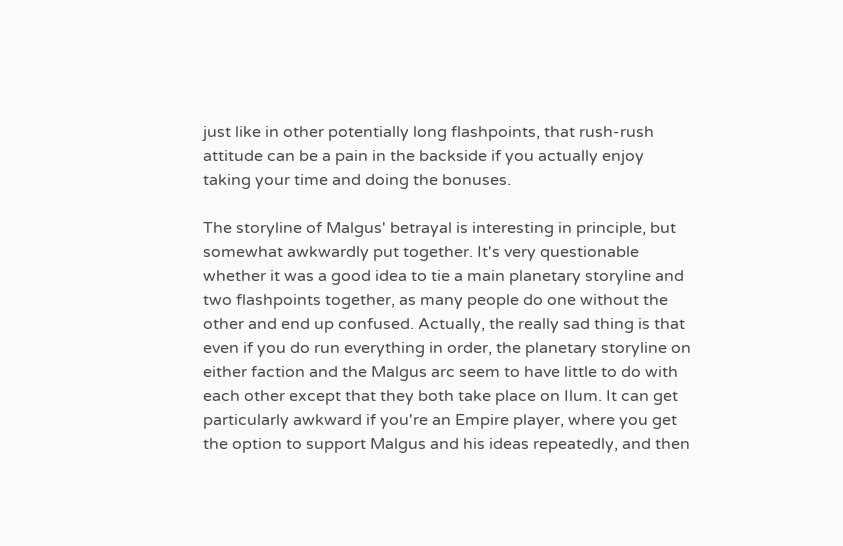just like in other potentially long flashpoints, that rush-rush attitude can be a pain in the backside if you actually enjoy taking your time and doing the bonuses.

The storyline of Malgus' betrayal is interesting in principle, but somewhat awkwardly put together. It's very questionable whether it was a good idea to tie a main planetary storyline and two flashpoints together, as many people do one without the other and end up confused. Actually, the really sad thing is that even if you do run everything in order, the planetary storyline on either faction and the Malgus arc seem to have little to do with each other except that they both take place on Ilum. It can get particularly awkward if you're an Empire player, where you get the option to support Malgus and his ideas repeatedly, and then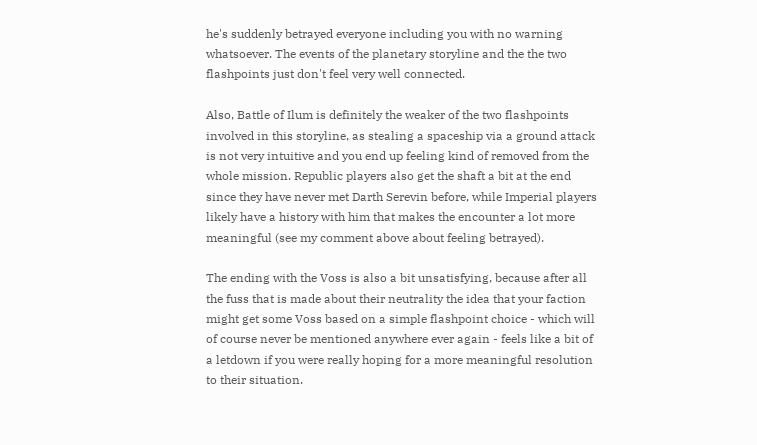he's suddenly betrayed everyone including you with no warning whatsoever. The events of the planetary storyline and the the two flashpoints just don't feel very well connected.

Also, Battle of Ilum is definitely the weaker of the two flashpoints involved in this storyline, as stealing a spaceship via a ground attack is not very intuitive and you end up feeling kind of removed from the whole mission. Republic players also get the shaft a bit at the end since they have never met Darth Serevin before, while Imperial players likely have a history with him that makes the encounter a lot more meaningful (see my comment above about feeling betrayed).

The ending with the Voss is also a bit unsatisfying, because after all the fuss that is made about their neutrality the idea that your faction might get some Voss based on a simple flashpoint choice - which will of course never be mentioned anywhere ever again - feels like a bit of a letdown if you were really hoping for a more meaningful resolution to their situation.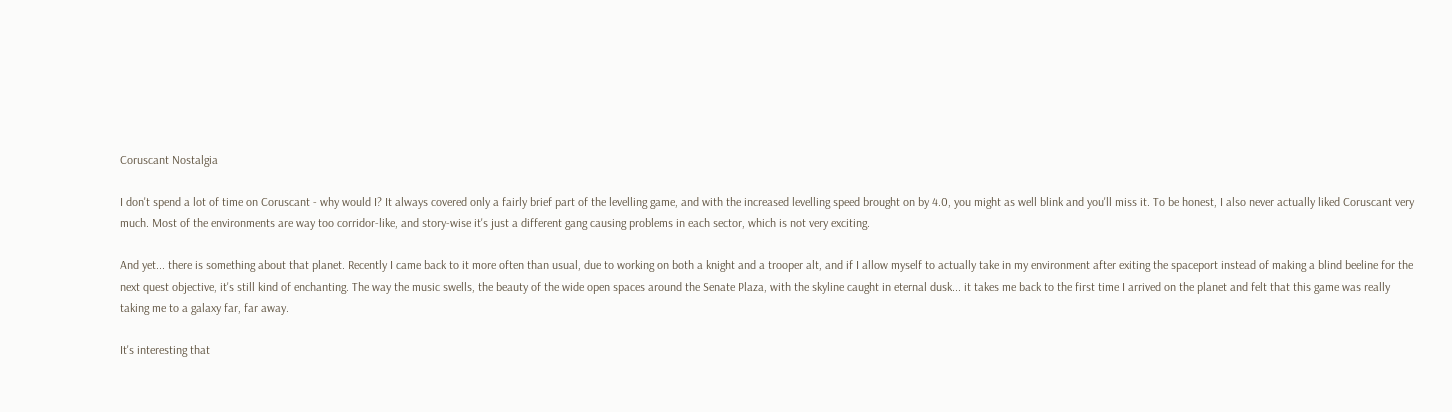Coruscant Nostalgia

I don't spend a lot of time on Coruscant - why would I? It always covered only a fairly brief part of the levelling game, and with the increased levelling speed brought on by 4.0, you might as well blink and you'll miss it. To be honest, I also never actually liked Coruscant very much. Most of the environments are way too corridor-like, and story-wise it's just a different gang causing problems in each sector, which is not very exciting.

And yet... there is something about that planet. Recently I came back to it more often than usual, due to working on both a knight and a trooper alt, and if I allow myself to actually take in my environment after exiting the spaceport instead of making a blind beeline for the next quest objective, it's still kind of enchanting. The way the music swells, the beauty of the wide open spaces around the Senate Plaza, with the skyline caught in eternal dusk... it takes me back to the first time I arrived on the planet and felt that this game was really taking me to a galaxy far, far away.

It's interesting that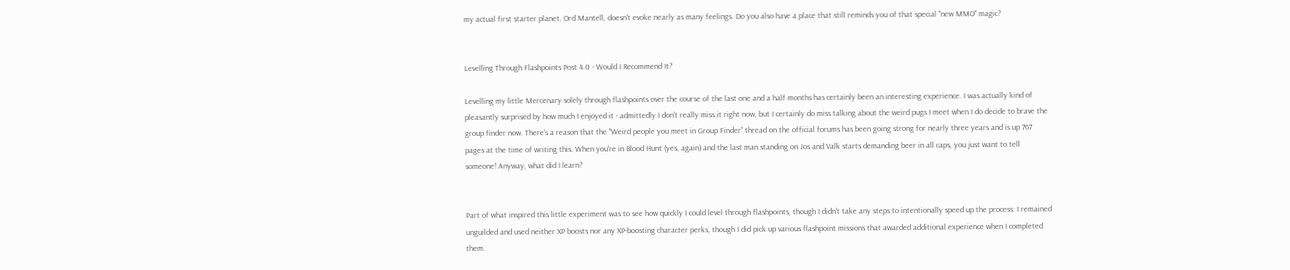my actual first starter planet, Ord Mantell, doesn't evoke nearly as many feelings. Do you also have a place that still reminds you of that special "new MMO" magic?


Levelling Through Flashpoints Post 4.0 - Would I Recommend It?

Levelling my little Mercenary solely through flashpoints over the course of the last one and a half months has certainly been an interesting experience. I was actually kind of pleasantly surprised by how much I enjoyed it - admittedly I don't really miss it right now, but I certainly do miss talking about the weird pugs I meet when I do decide to brave the group finder now. There's a reason that the "Weird people you meet in Group Finder" thread on the official forums has been going strong for nearly three years and is up 767 pages at the time of writing this. When you're in Blood Hunt (yes, again) and the last man standing on Jos and Valk starts demanding beer in all caps, you just want to tell someone! Anyway, what did I learn?


Part of what inspired this little experiment was to see how quickly I could level through flashpoints, though I didn't take any steps to intentionally speed up the process: I remained unguilded and used neither XP boosts nor any XP-boosting character perks, though I did pick up various flashpoint missions that awarded additional experience when I completed them.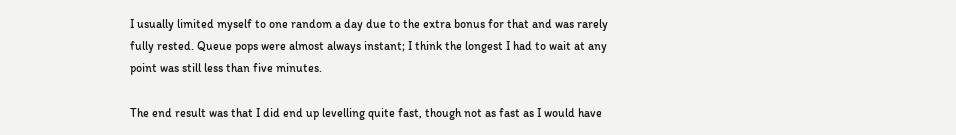I usually limited myself to one random a day due to the extra bonus for that and was rarely fully rested. Queue pops were almost always instant; I think the longest I had to wait at any point was still less than five minutes.

The end result was that I did end up levelling quite fast, though not as fast as I would have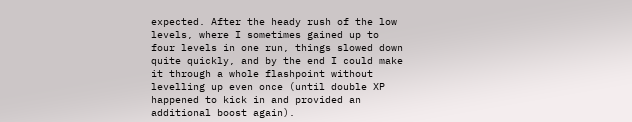expected. After the heady rush of the low levels, where I sometimes gained up to four levels in one run, things slowed down quite quickly, and by the end I could make it through a whole flashpoint without levelling up even once (until double XP happened to kick in and provided an additional boost again).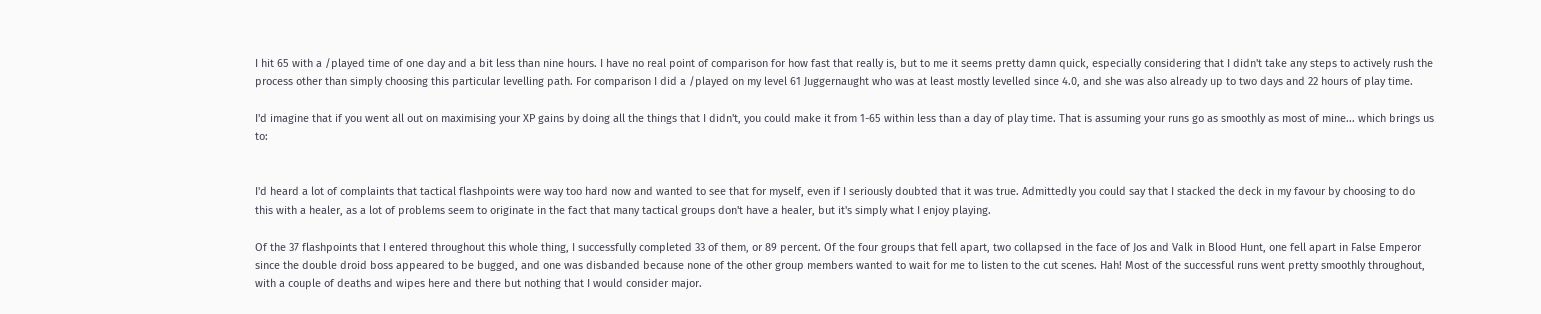I hit 65 with a /played time of one day and a bit less than nine hours. I have no real point of comparison for how fast that really is, but to me it seems pretty damn quick, especially considering that I didn't take any steps to actively rush the process other than simply choosing this particular levelling path. For comparison I did a /played on my level 61 Juggernaught who was at least mostly levelled since 4.0, and she was also already up to two days and 22 hours of play time.

I'd imagine that if you went all out on maximising your XP gains by doing all the things that I didn't, you could make it from 1-65 within less than a day of play time. That is assuming your runs go as smoothly as most of mine... which brings us to:


I'd heard a lot of complaints that tactical flashpoints were way too hard now and wanted to see that for myself, even if I seriously doubted that it was true. Admittedly you could say that I stacked the deck in my favour by choosing to do this with a healer, as a lot of problems seem to originate in the fact that many tactical groups don't have a healer, but it's simply what I enjoy playing.

Of the 37 flashpoints that I entered throughout this whole thing, I successfully completed 33 of them, or 89 percent. Of the four groups that fell apart, two collapsed in the face of Jos and Valk in Blood Hunt, one fell apart in False Emperor since the double droid boss appeared to be bugged, and one was disbanded because none of the other group members wanted to wait for me to listen to the cut scenes. Hah! Most of the successful runs went pretty smoothly throughout, with a couple of deaths and wipes here and there but nothing that I would consider major.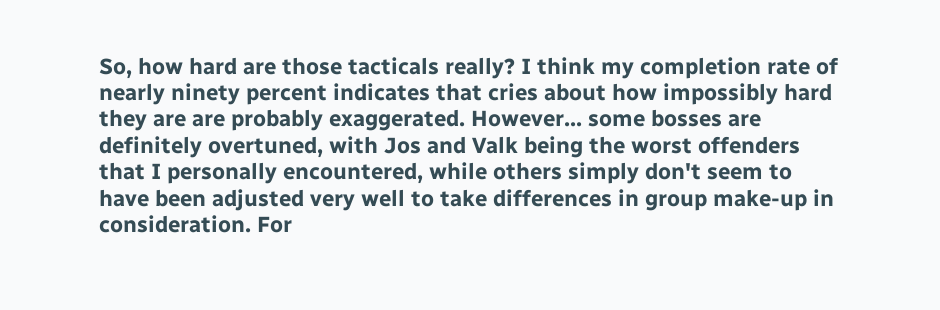So, how hard are those tacticals really? I think my completion rate of nearly ninety percent indicates that cries about how impossibly hard they are are probably exaggerated. However... some bosses are definitely overtuned, with Jos and Valk being the worst offenders that I personally encountered, while others simply don't seem to have been adjusted very well to take differences in group make-up in consideration. For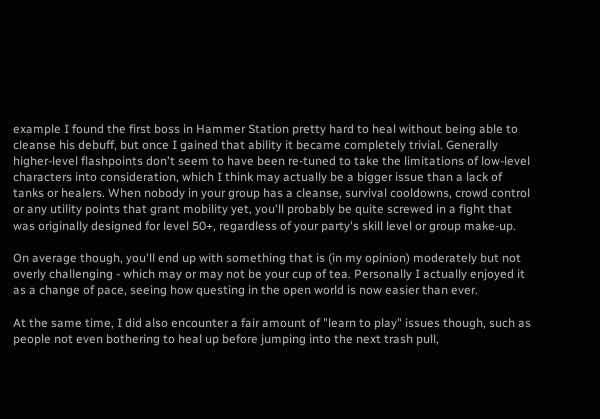example I found the first boss in Hammer Station pretty hard to heal without being able to cleanse his debuff, but once I gained that ability it became completely trivial. Generally higher-level flashpoints don't seem to have been re-tuned to take the limitations of low-level characters into consideration, which I think may actually be a bigger issue than a lack of tanks or healers. When nobody in your group has a cleanse, survival cooldowns, crowd control or any utility points that grant mobility yet, you'll probably be quite screwed in a fight that was originally designed for level 50+, regardless of your party's skill level or group make-up.

On average though, you'll end up with something that is (in my opinion) moderately but not overly challenging - which may or may not be your cup of tea. Personally I actually enjoyed it as a change of pace, seeing how questing in the open world is now easier than ever.

At the same time, I did also encounter a fair amount of "learn to play" issues though, such as people not even bothering to heal up before jumping into the next trash pull,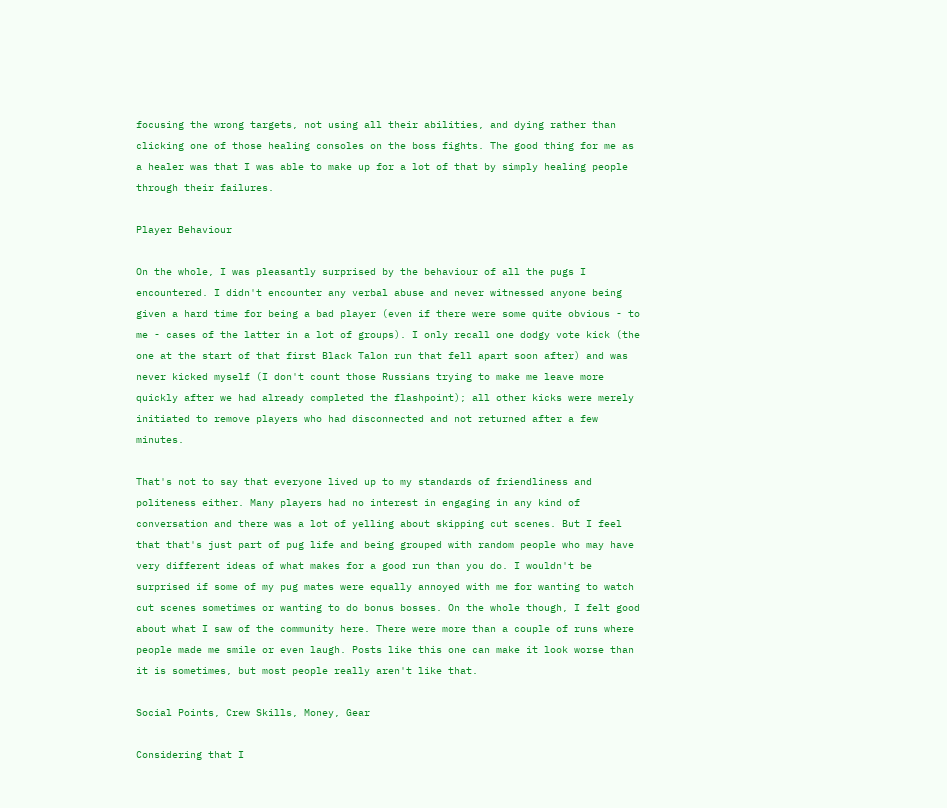focusing the wrong targets, not using all their abilities, and dying rather than clicking one of those healing consoles on the boss fights. The good thing for me as a healer was that I was able to make up for a lot of that by simply healing people through their failures.

Player Behaviour

On the whole, I was pleasantly surprised by the behaviour of all the pugs I encountered. I didn't encounter any verbal abuse and never witnessed anyone being given a hard time for being a bad player (even if there were some quite obvious - to me - cases of the latter in a lot of groups). I only recall one dodgy vote kick (the one at the start of that first Black Talon run that fell apart soon after) and was never kicked myself (I don't count those Russians trying to make me leave more quickly after we had already completed the flashpoint); all other kicks were merely initiated to remove players who had disconnected and not returned after a few minutes.

That's not to say that everyone lived up to my standards of friendliness and politeness either. Many players had no interest in engaging in any kind of conversation and there was a lot of yelling about skipping cut scenes. But I feel that that's just part of pug life and being grouped with random people who may have very different ideas of what makes for a good run than you do. I wouldn't be surprised if some of my pug mates were equally annoyed with me for wanting to watch cut scenes sometimes or wanting to do bonus bosses. On the whole though, I felt good about what I saw of the community here. There were more than a couple of runs where people made me smile or even laugh. Posts like this one can make it look worse than it is sometimes, but most people really aren't like that.

Social Points, Crew Skills, Money, Gear

Considering that I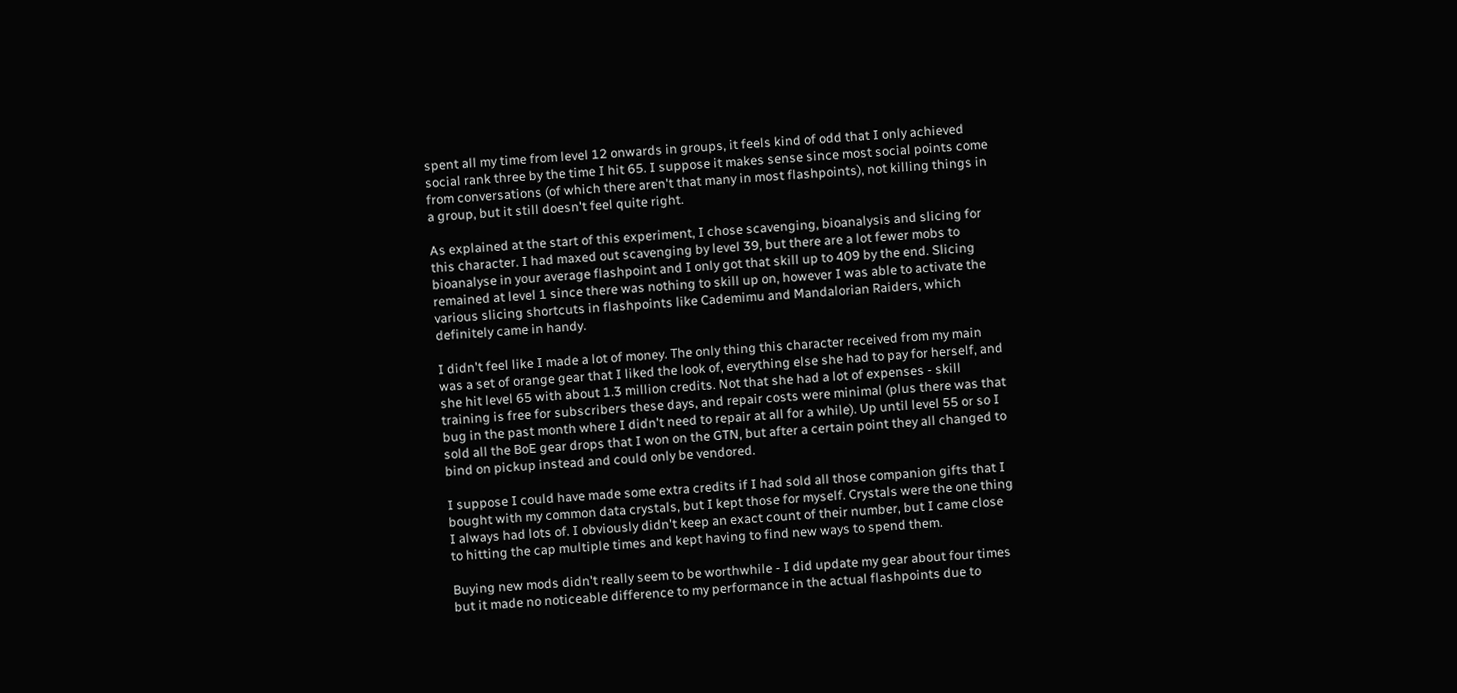spent all my time from level 12 onwards in groups, it feels kind of odd that I only achieved social rank three by the time I hit 65. I suppose it makes sense since most social points come from conversations (of which there aren't that many in most flashpoints), not killing things in a group, but it still doesn't feel quite right.

As explained at the start of this experiment, I chose scavenging, bioanalysis and slicing for this character. I had maxed out scavenging by level 39, but there are a lot fewer mobs to bioanalyse in your average flashpoint and I only got that skill up to 409 by the end. Slicing remained at level 1 since there was nothing to skill up on, however I was able to activate the various slicing shortcuts in flashpoints like Cademimu and Mandalorian Raiders, which definitely came in handy.

I didn't feel like I made a lot of money. The only thing this character received from my main was a set of orange gear that I liked the look of, everything else she had to pay for herself, and she hit level 65 with about 1.3 million credits. Not that she had a lot of expenses - skill training is free for subscribers these days, and repair costs were minimal (plus there was that bug in the past month where I didn't need to repair at all for a while). Up until level 55 or so I sold all the BoE gear drops that I won on the GTN, but after a certain point they all changed to bind on pickup instead and could only be vendored.

I suppose I could have made some extra credits if I had sold all those companion gifts that I bought with my common data crystals, but I kept those for myself. Crystals were the one thing I always had lots of. I obviously didn't keep an exact count of their number, but I came close to hitting the cap multiple times and kept having to find new ways to spend them.

Buying new mods didn't really seem to be worthwhile - I did update my gear about four times but it made no noticeable difference to my performance in the actual flashpoints due to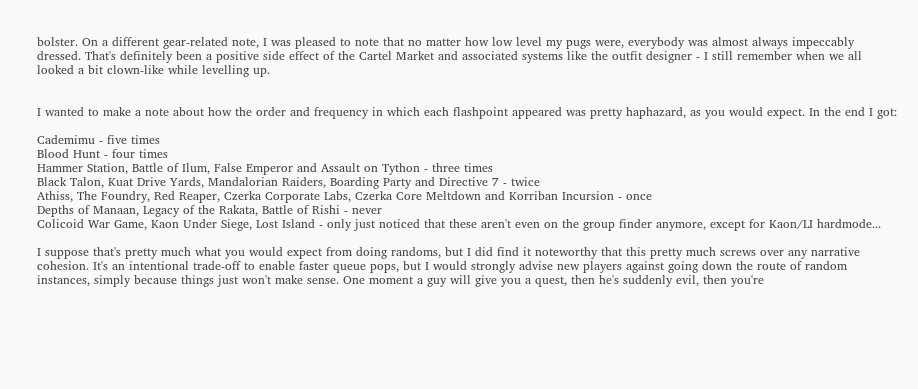bolster. On a different gear-related note, I was pleased to note that no matter how low level my pugs were, everybody was almost always impeccably dressed. That's definitely been a positive side effect of the Cartel Market and associated systems like the outfit designer - I still remember when we all looked a bit clown-like while levelling up.


I wanted to make a note about how the order and frequency in which each flashpoint appeared was pretty haphazard, as you would expect. In the end I got:

Cademimu - five times
Blood Hunt - four times
Hammer Station, Battle of Ilum, False Emperor and Assault on Tython - three times
Black Talon, Kuat Drive Yards, Mandalorian Raiders, Boarding Party and Directive 7 - twice
Athiss, The Foundry, Red Reaper, Czerka Corporate Labs, Czerka Core Meltdown and Korriban Incursion - once
Depths of Manaan, Legacy of the Rakata, Battle of Rishi - never
Colicoid War Game, Kaon Under Siege, Lost Island - only just noticed that these aren't even on the group finder anymore, except for Kaon/LI hardmode...

I suppose that's pretty much what you would expect from doing randoms, but I did find it noteworthy that this pretty much screws over any narrative cohesion. It's an intentional trade-off to enable faster queue pops, but I would strongly advise new players against going down the route of random instances, simply because things just won't make sense. One moment a guy will give you a quest, then he's suddenly evil, then you're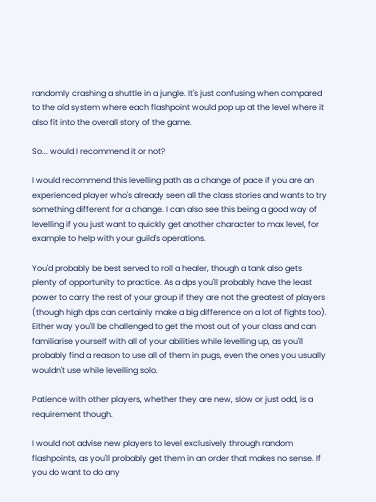randomly crashing a shuttle in a jungle. It's just confusing when compared to the old system where each flashpoint would pop up at the level where it also fit into the overall story of the game.

So... would I recommend it or not?

I would recommend this levelling path as a change of pace if you are an experienced player who's already seen all the class stories and wants to try something different for a change. I can also see this being a good way of levelling if you just want to quickly get another character to max level, for example to help with your guild's operations.

You'd probably be best served to roll a healer, though a tank also gets plenty of opportunity to practice. As a dps you'll probably have the least power to carry the rest of your group if they are not the greatest of players (though high dps can certainly make a big difference on a lot of fights too). Either way you'll be challenged to get the most out of your class and can familiarise yourself with all of your abilities while levelling up, as you'll probably find a reason to use all of them in pugs, even the ones you usually wouldn't use while levelling solo.

Patience with other players, whether they are new, slow or just odd, is a requirement though.

I would not advise new players to level exclusively through random flashpoints, as you'll probably get them in an order that makes no sense. If you do want to do any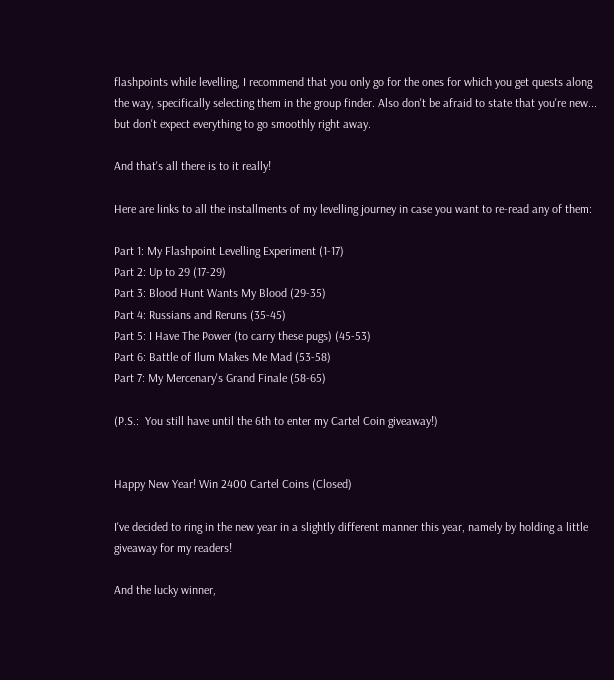flashpoints while levelling, I recommend that you only go for the ones for which you get quests along the way, specifically selecting them in the group finder. Also don't be afraid to state that you're new... but don't expect everything to go smoothly right away.

And that's all there is to it really!

Here are links to all the installments of my levelling journey in case you want to re-read any of them:

Part 1: My Flashpoint Levelling Experiment (1-17)
Part 2: Up to 29 (17-29)
Part 3: Blood Hunt Wants My Blood (29-35)
Part 4: Russians and Reruns (35-45)
Part 5: I Have The Power (to carry these pugs) (45-53)
Part 6: Battle of Ilum Makes Me Mad (53-58)
Part 7: My Mercenary's Grand Finale (58-65)

(P.S.:  You still have until the 6th to enter my Cartel Coin giveaway!)


Happy New Year! Win 2400 Cartel Coins (Closed)

I've decided to ring in the new year in a slightly different manner this year, namely by holding a little giveaway for my readers!

And the lucky winner,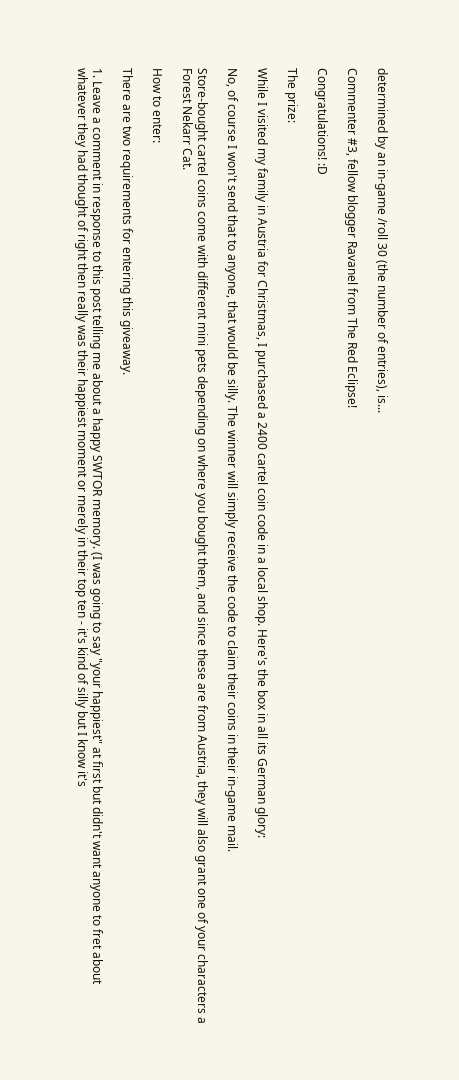determined by an in-game /roll 30 (the number of entries), is...

Commenter #3, fellow blogger Ravanel from The Red Eclipse!

Congratulations! :D

The prize:

While I visited my family in Austria for Christmas, I purchased a 2400 cartel coin code in a local shop. Here's the box in all its German glory:

No, of course I won't send that to anyone, that would be silly. The winner will simply receive the code to claim their coins in their in-game mail.

Store-bought cartel coins come with different mini pets depending on where you bought them, and since these are from Austria, they will also grant one of your characters a Forest Nekarr Cat.

How to enter:

There are two requirements for entering this giveaway.

1. Leave a comment in response to this post telling me about a happy SWTOR memory. (I was going to say "your happiest" at first but didn't want anyone to fret about whatever they had thought of right then really was their happiest moment or merely in their top ten - it's kind of silly but I know it's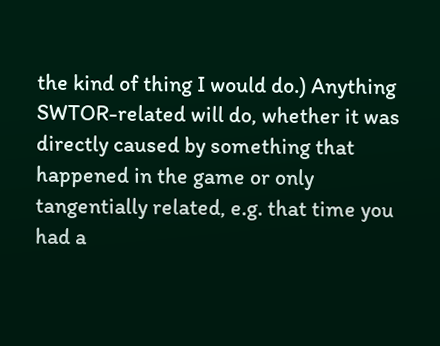the kind of thing I would do.) Anything SWTOR-related will do, whether it was directly caused by something that happened in the game or only tangentially related, e.g. that time you had a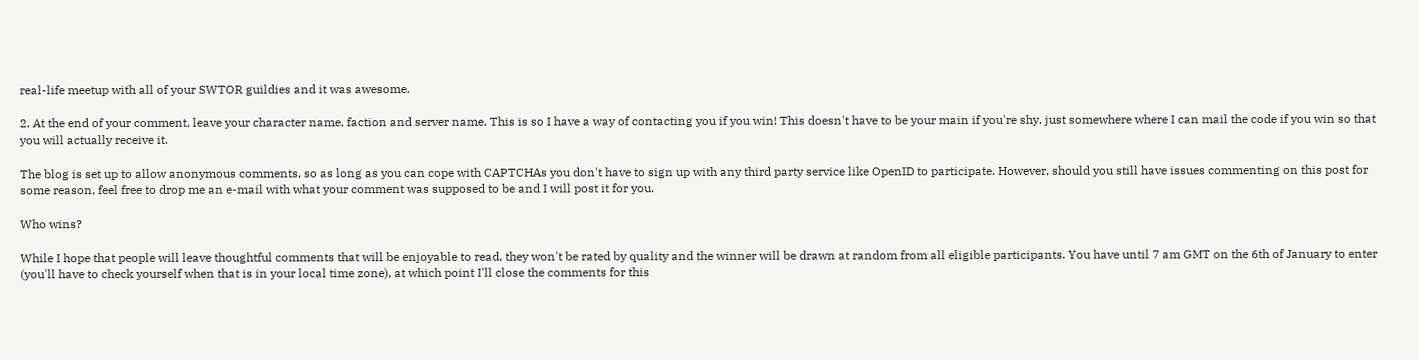real-life meetup with all of your SWTOR guildies and it was awesome.

2. At the end of your comment, leave your character name, faction and server name. This is so I have a way of contacting you if you win! This doesn't have to be your main if you're shy, just somewhere where I can mail the code if you win so that you will actually receive it.

The blog is set up to allow anonymous comments, so as long as you can cope with CAPTCHAs you don't have to sign up with any third party service like OpenID to participate. However, should you still have issues commenting on this post for some reason, feel free to drop me an e-mail with what your comment was supposed to be and I will post it for you.

Who wins?

While I hope that people will leave thoughtful comments that will be enjoyable to read, they won't be rated by quality and the winner will be drawn at random from all eligible participants. You have until 7 am GMT on the 6th of January to enter (you'll have to check yourself when that is in your local time zone), at which point I'll close the comments for this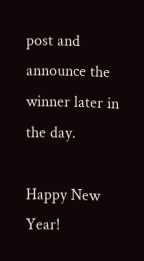post and announce the winner later in the day.

Happy New Year!